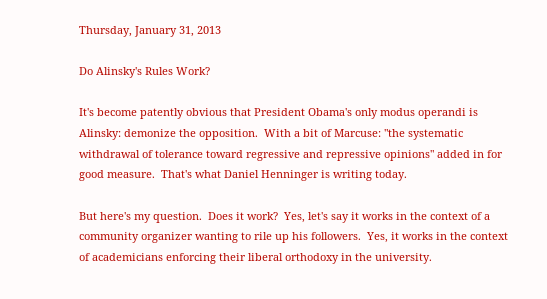Thursday, January 31, 2013

Do Alinsky's Rules Work?

It's become patently obvious that President Obama's only modus operandi is Alinsky: demonize the opposition.  With a bit of Marcuse: "the systematic withdrawal of tolerance toward regressive and repressive opinions" added in for good measure.  That's what Daniel Henninger is writing today.

But here's my question.  Does it work?  Yes, let's say it works in the context of a community organizer wanting to rile up his followers.  Yes, it works in the context of academicians enforcing their liberal orthodoxy in the university.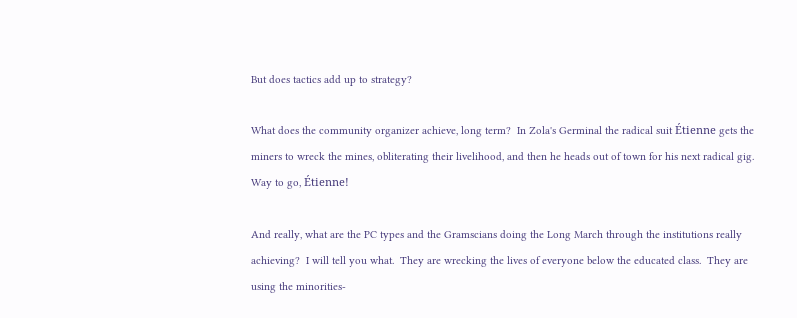But does tactics add up to strategy?

What does the community organizer achieve, long term?  In Zola's Germinal the radical suit Étienne gets the miners to wreck the mines, obliterating their livelihood, and then he heads out of town for his next radical gig.  Way to go, Étienne!

And really, what are the PC types and the Gramscians doing the Long March through the institutions really achieving?  I will tell you what.  They are wrecking the lives of everyone below the educated class.  They are using the minorities-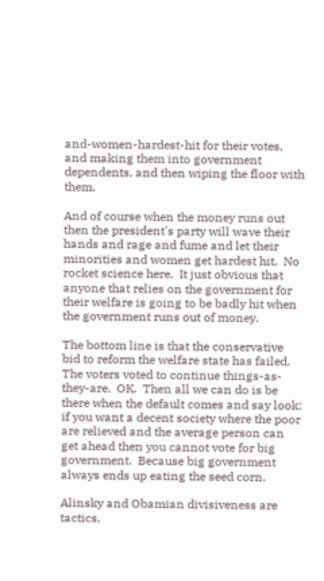and-women-hardest-hit for their votes, and making them into government dependents, and then wiping the floor with them.

And of course when the money runs out then the president's party will wave their hands and rage and fume and let their minorities and women get hardest hit.  No rocket science here.  It just obvious that anyone that relies on the government for their welfare is going to be badly hit when the government runs out of money.

The bottom line is that the conservative bid to reform the welfare state has failed.  The voters voted to continue things-as-they-are.  OK.  Then all we can do is be there when the default comes and say look: if you want a decent society where the poor are relieved and the average person can get ahead then you cannot vote for big government.  Because big government always ends up eating the seed corn.

Alinsky and Obamian divisiveness are tactics.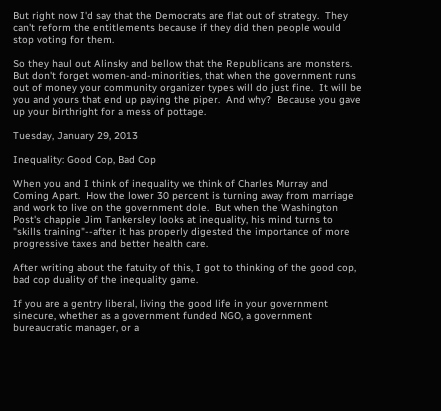But right now I'd say that the Democrats are flat out of strategy.  They can't reform the entitlements because if they did then people would stop voting for them.

So they haul out Alinsky and bellow that the Republicans are monsters.  But don't forget women-and-minorities, that when the government runs out of money your community organizer types will do just fine.  It will be you and yours that end up paying the piper.  And why?  Because you gave up your birthright for a mess of pottage.

Tuesday, January 29, 2013

Inequality: Good Cop, Bad Cop

When you and I think of inequality we think of Charles Murray and Coming Apart.  How the lower 30 percent is turning away from marriage and work to live on the government dole.  But when the Washington Post's chappie Jim Tankersley looks at inequality, his mind turns to "skills training"--after it has properly digested the importance of more progressive taxes and better health care.

After writing about the fatuity of this, I got to thinking of the good cop, bad cop duality of the inequality game.

If you are a gentry liberal, living the good life in your government sinecure, whether as a government funded NGO, a government bureaucratic manager, or a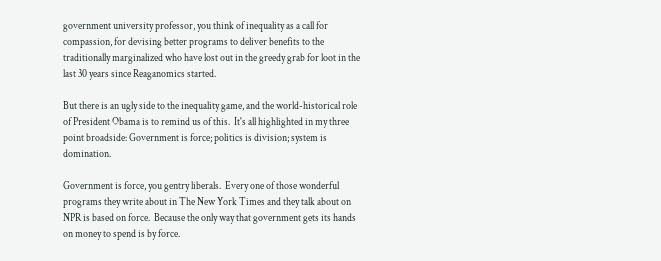government university professor, you think of inequality as a call for compassion, for devising better programs to deliver benefits to the traditionally marginalized who have lost out in the greedy grab for loot in the last 30 years since Reaganomics started.

But there is an ugly side to the inequality game, and the world-historical role of President Obama is to remind us of this.  It's all highlighted in my three point broadside: Government is force; politics is division; system is domination.

Government is force, you gentry liberals.  Every one of those wonderful programs they write about in The New York Times and they talk about on NPR is based on force.  Because the only way that government gets its hands on money to spend is by force.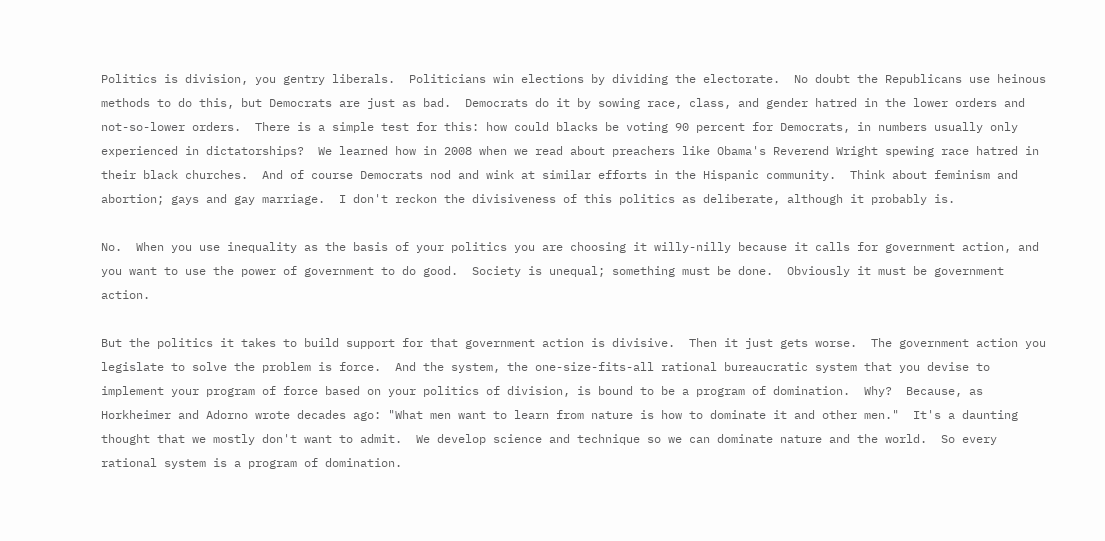Politics is division, you gentry liberals.  Politicians win elections by dividing the electorate.  No doubt the Republicans use heinous methods to do this, but Democrats are just as bad.  Democrats do it by sowing race, class, and gender hatred in the lower orders and not-so-lower orders.  There is a simple test for this: how could blacks be voting 90 percent for Democrats, in numbers usually only experienced in dictatorships?  We learned how in 2008 when we read about preachers like Obama's Reverend Wright spewing race hatred in their black churches.  And of course Democrats nod and wink at similar efforts in the Hispanic community.  Think about feminism and abortion; gays and gay marriage.  I don't reckon the divisiveness of this politics as deliberate, although it probably is.

No.  When you use inequality as the basis of your politics you are choosing it willy-nilly because it calls for government action, and you want to use the power of government to do good.  Society is unequal; something must be done.  Obviously it must be government action.

But the politics it takes to build support for that government action is divisive.  Then it just gets worse.  The government action you legislate to solve the problem is force.  And the system, the one-size-fits-all rational bureaucratic system that you devise to implement your program of force based on your politics of division, is bound to be a program of domination.  Why?  Because, as Horkheimer and Adorno wrote decades ago: "What men want to learn from nature is how to dominate it and other men."  It's a daunting thought that we mostly don't want to admit.  We develop science and technique so we can dominate nature and the world.  So every rational system is a program of domination.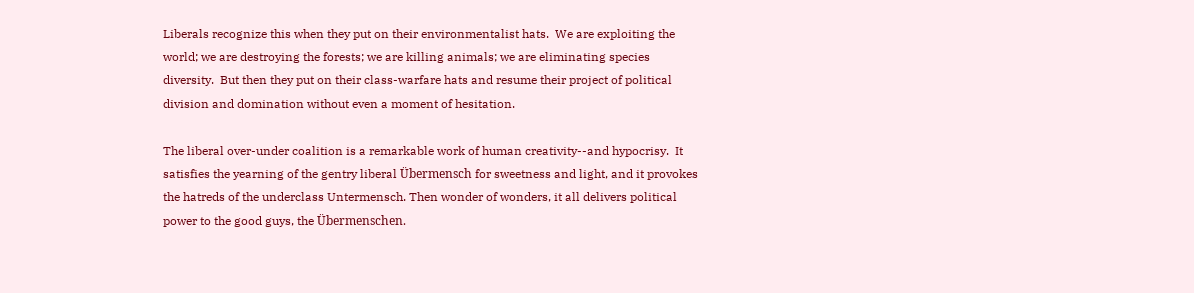Liberals recognize this when they put on their environmentalist hats.  We are exploiting the world; we are destroying the forests; we are killing animals; we are eliminating species diversity.  But then they put on their class-warfare hats and resume their project of political division and domination without even a moment of hesitation.

The liberal over-under coalition is a remarkable work of human creativity--and hypocrisy.  It satisfies the yearning of the gentry liberal Übermensch for sweetness and light, and it provokes the hatreds of the underclass Untermensch. Then wonder of wonders, it all delivers political power to the good guys, the Übermenschen.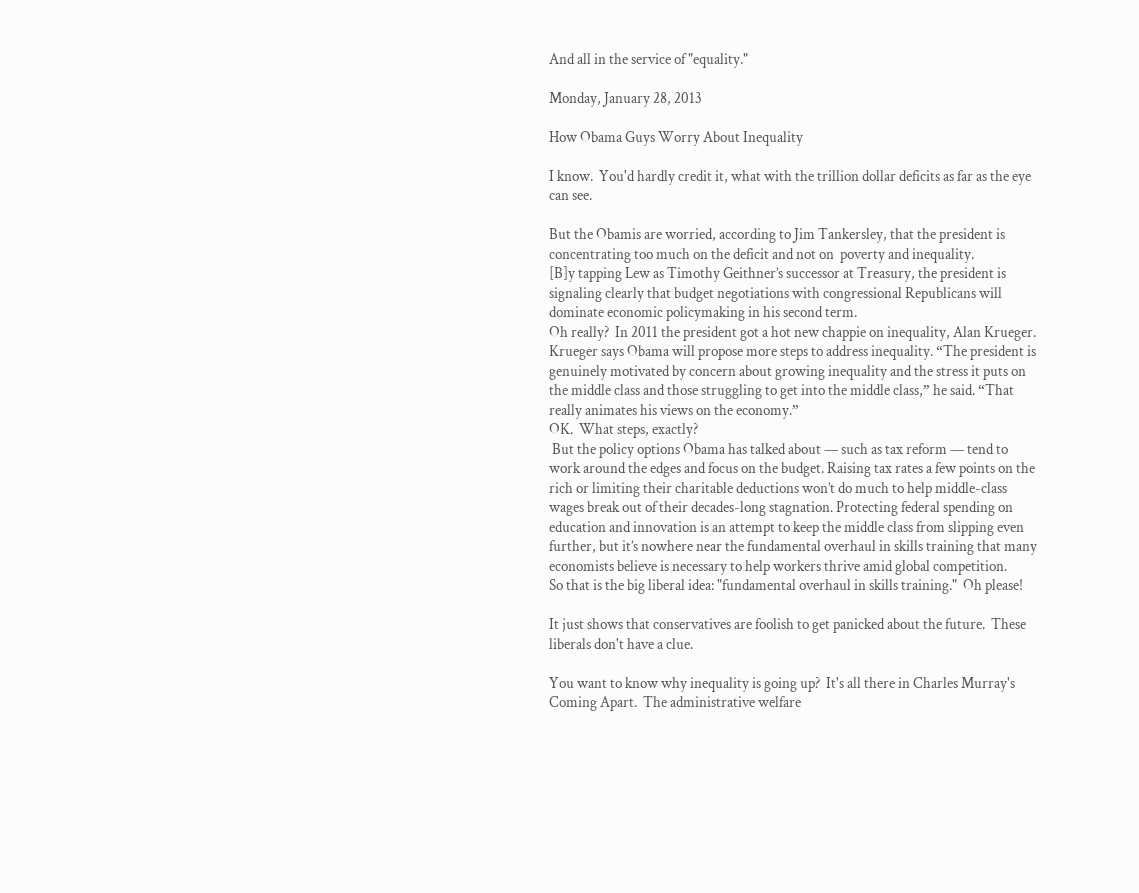And all in the service of "equality."

Monday, January 28, 2013

How Obama Guys Worry About Inequality

I know.  You'd hardly credit it, what with the trillion dollar deficits as far as the eye can see.

But the Obamis are worried, according to Jim Tankersley, that the president is concentrating too much on the deficit and not on  poverty and inequality.
[B]y tapping Lew as Timothy Geithner’s successor at Treasury, the president is signaling clearly that budget negotiations with congressional Republicans will dominate economic policymaking in his second term.
Oh really?  In 2011 the president got a hot new chappie on inequality, Alan Krueger.
Krueger says Obama will propose more steps to address inequality. “The president is genuinely motivated by concern about growing inequality and the stress it puts on the middle class and those struggling to get into the middle class,” he said. “That really animates his views on the economy.”
OK.  What steps, exactly?
 But the policy options Obama has talked about — such as tax reform — tend to work around the edges and focus on the budget. Raising tax rates a few points on the rich or limiting their charitable deductions won’t do much to help middle-class wages break out of their decades-long stagnation. Protecting federal spending on education and innovation is an attempt to keep the middle class from slipping even further, but it’s nowhere near the fundamental overhaul in skills training that many economists believe is necessary to help workers thrive amid global competition.
So that is the big liberal idea: "fundamental overhaul in skills training."  Oh please!

It just shows that conservatives are foolish to get panicked about the future.  These liberals don't have a clue.

You want to know why inequality is going up?  It's all there in Charles Murray's Coming Apart.  The administrative welfare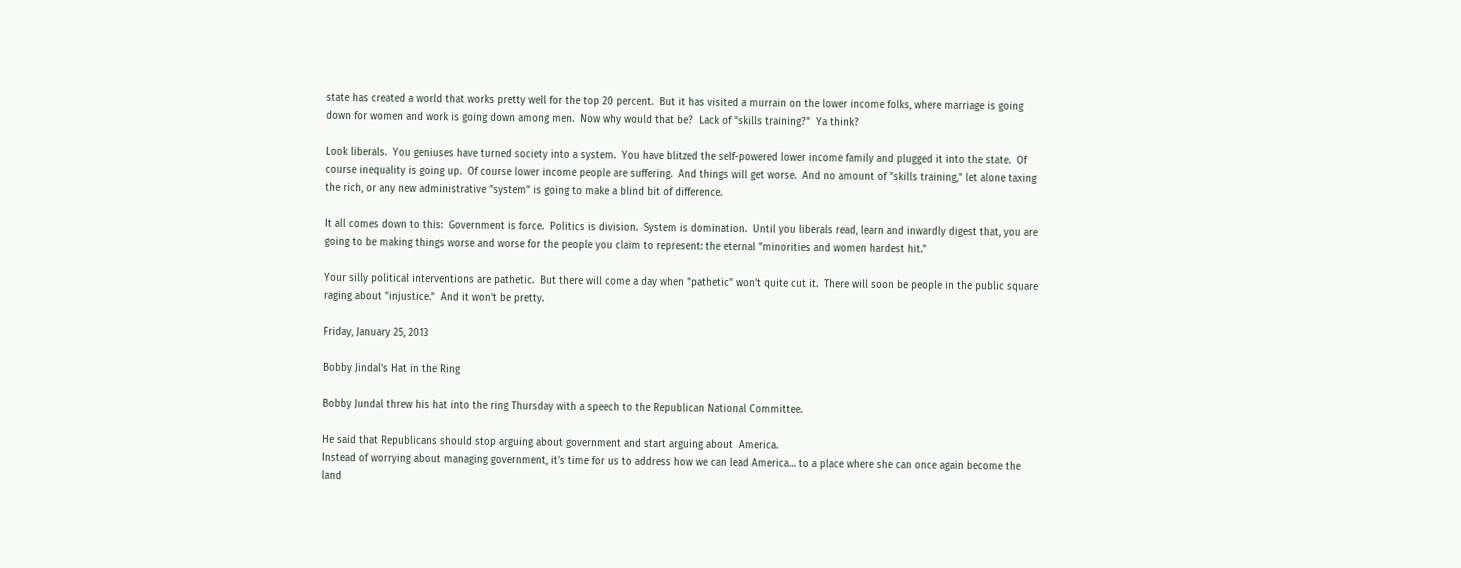state has created a world that works pretty well for the top 20 percent.  But it has visited a murrain on the lower income folks, where marriage is going down for women and work is going down among men.  Now why would that be?  Lack of "skills training?"  Ya think?

Look liberals.  You geniuses have turned society into a system.  You have blitzed the self-powered lower income family and plugged it into the state.  Of course inequality is going up.  Of course lower income people are suffering.  And things will get worse.  And no amount of "skills training," let alone taxing the rich, or any new administrative "system" is going to make a blind bit of difference.

It all comes down to this:  Government is force.  Politics is division.  System is domination.  Until you liberals read, learn and inwardly digest that, you are going to be making things worse and worse for the people you claim to represent: the eternal "minorities and women hardest hit."

Your silly political interventions are pathetic.  But there will come a day when "pathetic" won't quite cut it.  There will soon be people in the public square raging about "injustice."  And it won't be pretty.

Friday, January 25, 2013

Bobby Jindal's Hat in the Ring

Bobby Jundal threw his hat into the ring Thursday with a speech to the Republican National Committee.

He said that Republicans should stop arguing about government and start arguing about  America.
Instead of worrying about managing government, it’s time for us to address how we can lead America… to a place where she can once again become the land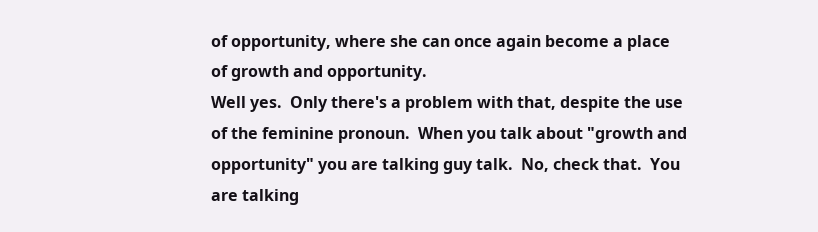of opportunity, where she can once again become a place of growth and opportunity.
Well yes.  Only there's a problem with that, despite the use of the feminine pronoun.  When you talk about "growth and opportunity" you are talking guy talk.  No, check that.  You are talking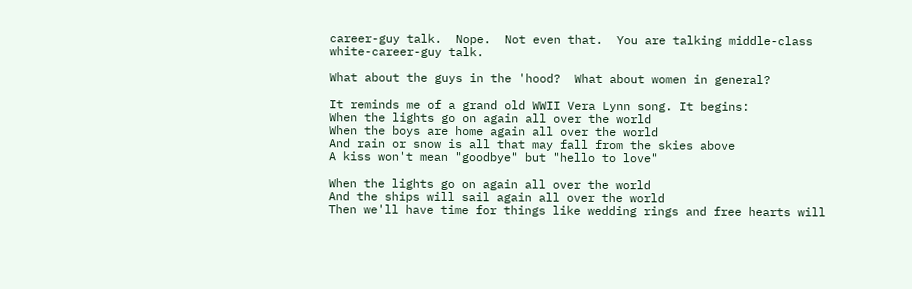career-guy talk.  Nope.  Not even that.  You are talking middle-class white-career-guy talk.

What about the guys in the 'hood?  What about women in general?

It reminds me of a grand old WWII Vera Lynn song. It begins:
When the lights go on again all over the world
When the boys are home again all over the world
And rain or snow is all that may fall from the skies above
A kiss won't mean "goodbye" but "hello to love"

When the lights go on again all over the world
And the ships will sail again all over the world
Then we'll have time for things like wedding rings and free hearts will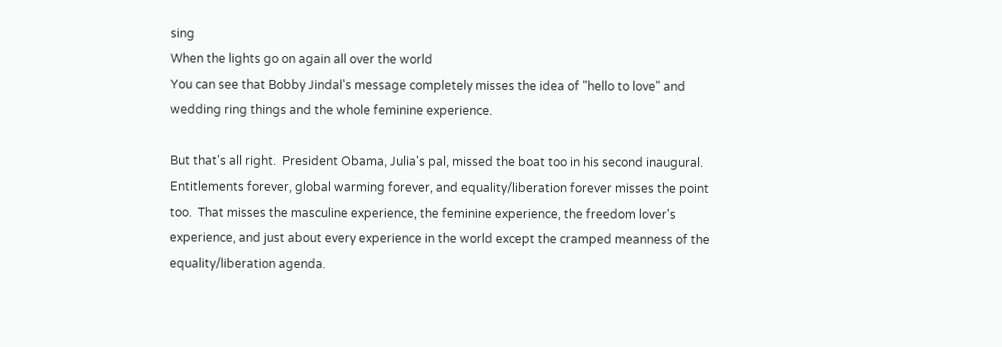sing
When the lights go on again all over the world
You can see that Bobby Jindal's message completely misses the idea of "hello to love" and wedding ring things and the whole feminine experience.

But that's all right.  President Obama, Julia's pal, missed the boat too in his second inaugural.  Entitlements forever, global warming forever, and equality/liberation forever misses the point too.  That misses the masculine experience, the feminine experience, the freedom lover's experience, and just about every experience in the world except the cramped meanness of the equality/liberation agenda.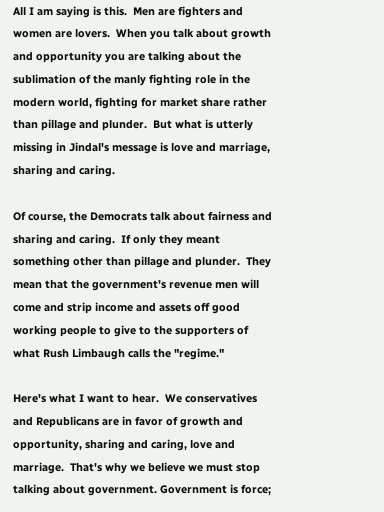All I am saying is this.  Men are fighters and women are lovers.  When you talk about growth and opportunity you are talking about the sublimation of the manly fighting role in the modern world, fighting for market share rather than pillage and plunder.  But what is utterly missing in Jindal's message is love and marriage, sharing and caring.

Of course, the Democrats talk about fairness and sharing and caring.  If only they meant something other than pillage and plunder.  They mean that the government's revenue men will come and strip income and assets off good working people to give to the supporters of what Rush Limbaugh calls the "regime."

Here's what I want to hear.  We conservatives and Republicans are in favor of growth and opportunity, sharing and caring, love and marriage.  That's why we believe we must stop talking about government. Government is force;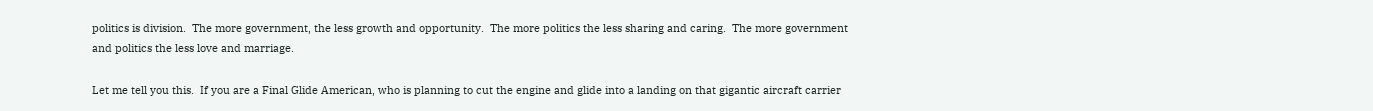politics is division.  The more government, the less growth and opportunity.  The more politics the less sharing and caring.  The more government and politics the less love and marriage.

Let me tell you this.  If you are a Final Glide American, who is planning to cut the engine and glide into a landing on that gigantic aircraft carrier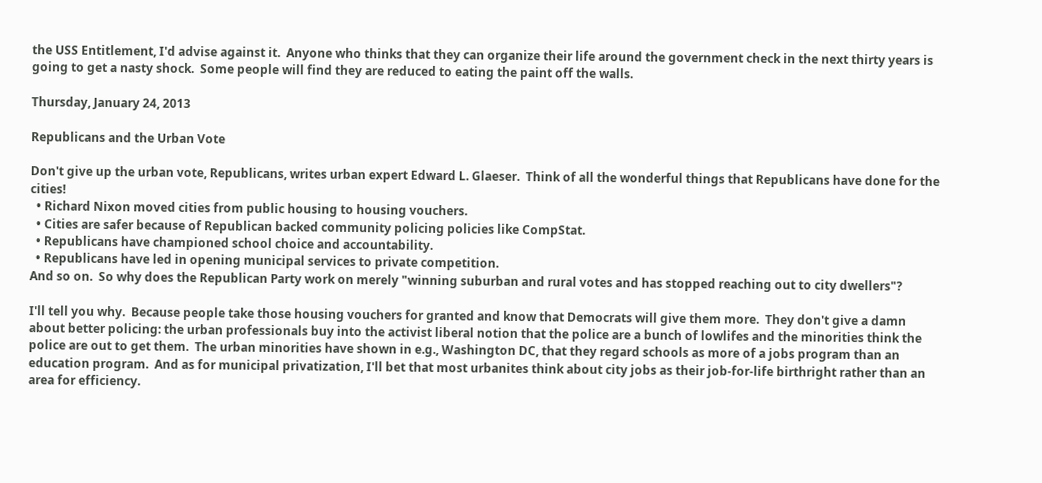the USS Entitlement, I'd advise against it.  Anyone who thinks that they can organize their life around the government check in the next thirty years is going to get a nasty shock.  Some people will find they are reduced to eating the paint off the walls.

Thursday, January 24, 2013

Republicans and the Urban Vote

Don't give up the urban vote, Republicans, writes urban expert Edward L. Glaeser.  Think of all the wonderful things that Republicans have done for the cities!
  • Richard Nixon moved cities from public housing to housing vouchers.
  • Cities are safer because of Republican backed community policing policies like CompStat.
  • Republicans have championed school choice and accountability.
  • Republicans have led in opening municipal services to private competition.
And so on.  So why does the Republican Party work on merely "winning suburban and rural votes and has stopped reaching out to city dwellers"?

I'll tell you why.  Because people take those housing vouchers for granted and know that Democrats will give them more.  They don't give a damn about better policing: the urban professionals buy into the activist liberal notion that the police are a bunch of lowlifes and the minorities think the police are out to get them.  The urban minorities have shown in e.g., Washington DC, that they regard schools as more of a jobs program than an education program.  And as for municipal privatization, I'll bet that most urbanites think about city jobs as their job-for-life birthright rather than an area for efficiency.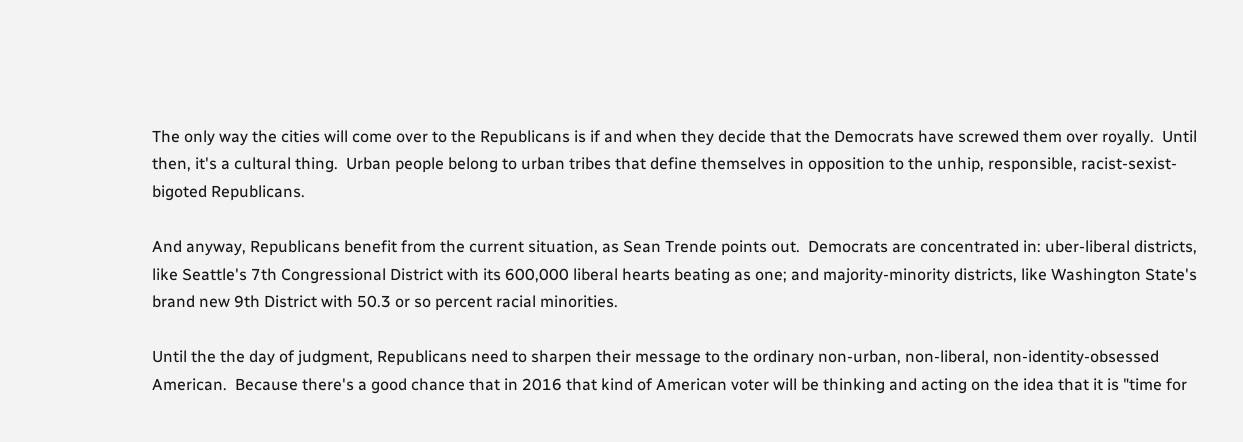The only way the cities will come over to the Republicans is if and when they decide that the Democrats have screwed them over royally.  Until then, it's a cultural thing.  Urban people belong to urban tribes that define themselves in opposition to the unhip, responsible, racist-sexist-bigoted Republicans.

And anyway, Republicans benefit from the current situation, as Sean Trende points out.  Democrats are concentrated in: uber-liberal districts, like Seattle's 7th Congressional District with its 600,000 liberal hearts beating as one; and majority-minority districts, like Washington State's brand new 9th District with 50.3 or so percent racial minorities.

Until the the day of judgment, Republicans need to sharpen their message to the ordinary non-urban, non-liberal, non-identity-obsessed American.  Because there's a good chance that in 2016 that kind of American voter will be thinking and acting on the idea that it is "time for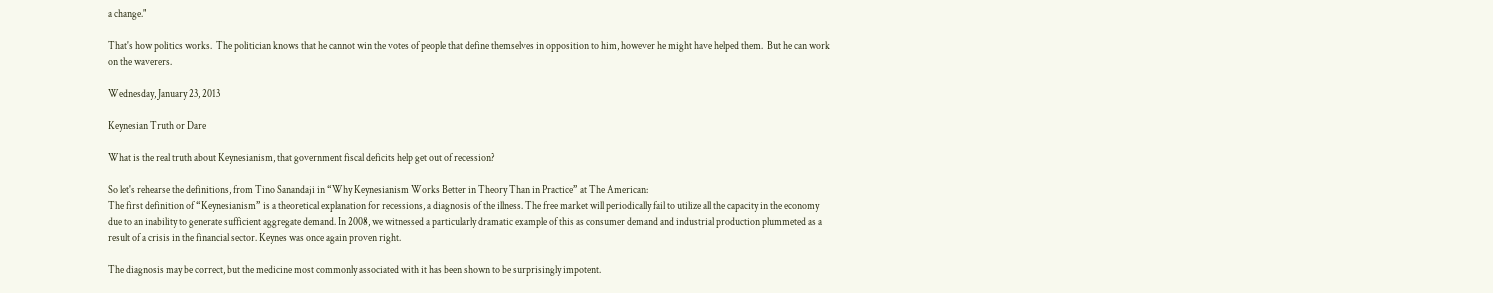a change."

That's how politics works.  The politician knows that he cannot win the votes of people that define themselves in opposition to him, however he might have helped them.  But he can work on the waverers.

Wednesday, January 23, 2013

Keynesian Truth or Dare

What is the real truth about Keynesianism, that government fiscal deficits help get out of recession?

So let's rehearse the definitions, from Tino Sanandaji in “Why Keynesianism Works Better in Theory Than in Practice” at The American:
The first definition of “Keynesianism” is a theoretical explanation for recessions, a diagnosis of the illness. The free market will periodically fail to utilize all the capacity in the economy due to an inability to generate sufficient aggregate demand. In 2008, we witnessed a particularly dramatic example of this as consumer demand and industrial production plummeted as a result of a crisis in the financial sector. Keynes was once again proven right.

The diagnosis may be correct, but the medicine most commonly associated with it has been shown to be surprisingly impotent.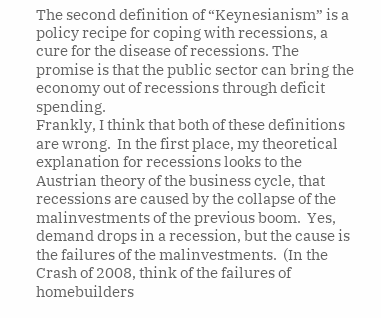The second definition of “Keynesianism” is a policy recipe for coping with recessions, a cure for the disease of recessions. The promise is that the public sector can bring the economy out of recessions through deficit spending.
Frankly, I think that both of these definitions are wrong.  In the first place, my theoretical explanation for recessions looks to the Austrian theory of the business cycle, that recessions are caused by the collapse of the malinvestments of the previous boom.  Yes, demand drops in a recession, but the cause is the failures of the malinvestments.  (In the Crash of 2008, think of the failures of homebuilders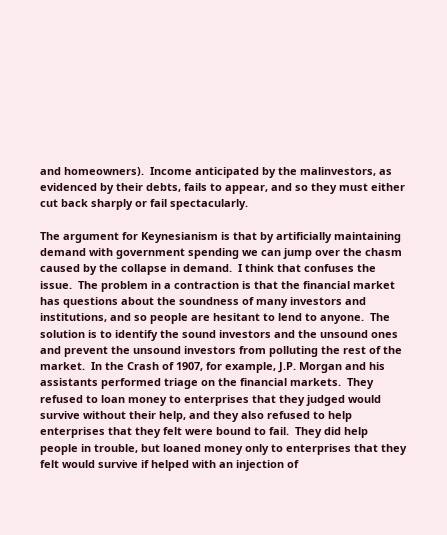and homeowners).  Income anticipated by the malinvestors, as evidenced by their debts, fails to appear, and so they must either cut back sharply or fail spectacularly.

The argument for Keynesianism is that by artificially maintaining demand with government spending we can jump over the chasm caused by the collapse in demand.  I think that confuses the issue.  The problem in a contraction is that the financial market has questions about the soundness of many investors and institutions, and so people are hesitant to lend to anyone.  The solution is to identify the sound investors and the unsound ones and prevent the unsound investors from polluting the rest of the market.  In the Crash of 1907, for example, J.P. Morgan and his assistants performed triage on the financial markets.  They refused to loan money to enterprises that they judged would survive without their help, and they also refused to help enterprises that they felt were bound to fail.  They did help people in trouble, but loaned money only to enterprises that they felt would survive if helped with an injection of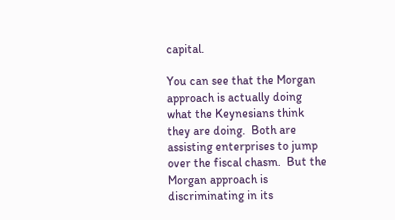capital.

You can see that the Morgan approach is actually doing what the Keynesians think they are doing.  Both are assisting enterprises to jump over the fiscal chasm.  But the Morgan approach is discriminating in its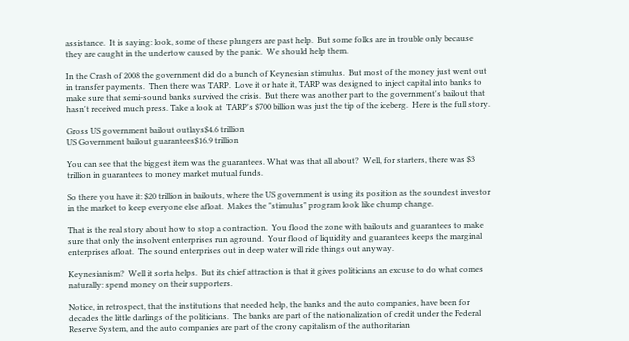assistance.  It is saying: look, some of these plungers are past help.  But some folks are in trouble only because they are caught in the undertow caused by the panic.  We should help them.

In the Crash of 2008 the government did do a bunch of Keynesian stimulus.  But most of the money just went out in transfer payments.  Then there was TARP.  Love it or hate it, TARP was designed to inject capital into banks to make sure that semi-sound banks survived the crisis.  But there was another part to the government's bailout that hasn't received much press. Take a look at  TARP's $700 billion was just the tip of the iceberg.  Here is the full story.

Gross US government bailout outlays$4.6 trillion
US Government bailout guarantees$16.9 trillion

You can see that the biggest item was the guarantees. What was that all about?  Well, for starters, there was $3 trillion in guarantees to money market mutual funds.

So there you have it: $20 trillion in bailouts, where the US government is using its position as the soundest investor in the market to keep everyone else afloat.  Makes the "stimulus" program look like chump change.

That is the real story about how to stop a contraction.  You flood the zone with bailouts and guarantees to make sure that only the insolvent enterprises run aground.  Your flood of liquidity and guarantees keeps the marginal enterprises afloat.  The sound enterprises out in deep water will ride things out anyway.

Keynesianism?  Well it sorta helps.  But its chief attraction is that it gives politicians an excuse to do what comes naturally: spend money on their supporters.

Notice, in retrospect, that the institutions that needed help, the banks and the auto companies, have been for decades the little darlings of the politicians.  The banks are part of the nationalization of credit under the Federal Reserve System, and the auto companies are part of the crony capitalism of the authoritarian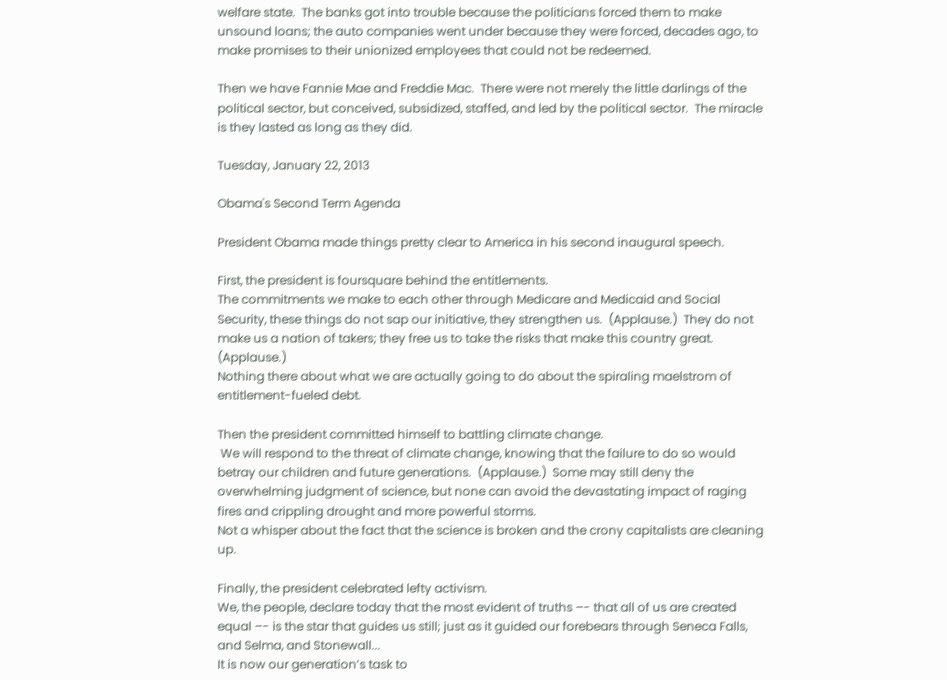welfare state.  The banks got into trouble because the politicians forced them to make unsound loans; the auto companies went under because they were forced, decades ago, to make promises to their unionized employees that could not be redeemed.

Then we have Fannie Mae and Freddie Mac.  There were not merely the little darlings of the political sector, but conceived, subsidized, staffed, and led by the political sector.  The miracle is they lasted as long as they did.

Tuesday, January 22, 2013

Obama's Second Term Agenda

President Obama made things pretty clear to America in his second inaugural speech.

First, the president is foursquare behind the entitlements.
The commitments we make to each other through Medicare and Medicaid and Social Security, these things do not sap our initiative, they strengthen us.  (Applause.)  They do not make us a nation of takers; they free us to take the risks that make this country great.  (Applause.)
Nothing there about what we are actually going to do about the spiraling maelstrom of entitlement-fueled debt.

Then the president committed himself to battling climate change.
 We will respond to the threat of climate change, knowing that the failure to do so would betray our children and future generations.  (Applause.)  Some may still deny the overwhelming judgment of science, but none can avoid the devastating impact of raging fires and crippling drought and more powerful storms.
Not a whisper about the fact that the science is broken and the crony capitalists are cleaning up.

Finally, the president celebrated lefty activism.
We, the people, declare today that the most evident of truths –- that all of us are created equal –- is the star that guides us still; just as it guided our forebears through Seneca Falls, and Selma, and Stonewall...
It is now our generation’s task to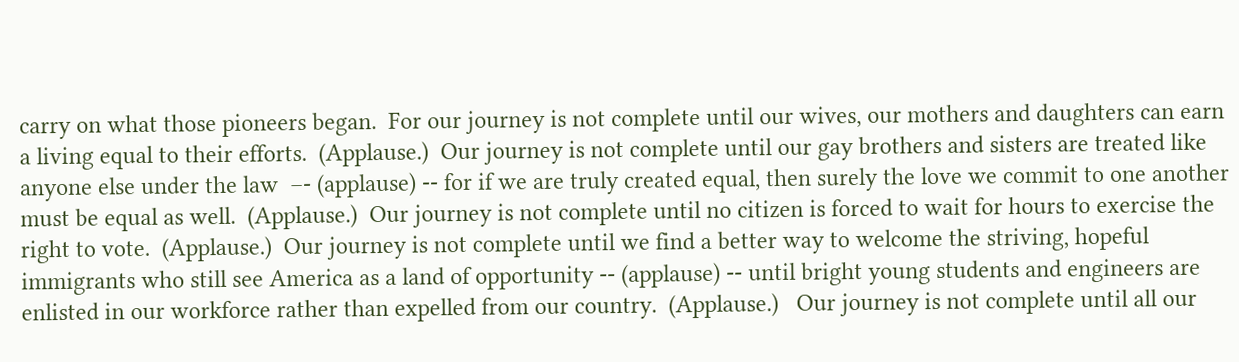carry on what those pioneers began.  For our journey is not complete until our wives, our mothers and daughters can earn a living equal to their efforts.  (Applause.)  Our journey is not complete until our gay brothers and sisters are treated like anyone else under the law  –- (applause) -- for if we are truly created equal, then surely the love we commit to one another must be equal as well.  (Applause.)  Our journey is not complete until no citizen is forced to wait for hours to exercise the right to vote.  (Applause.)  Our journey is not complete until we find a better way to welcome the striving, hopeful immigrants who still see America as a land of opportunity -- (applause) -- until bright young students and engineers are enlisted in our workforce rather than expelled from our country.  (Applause.)   Our journey is not complete until all our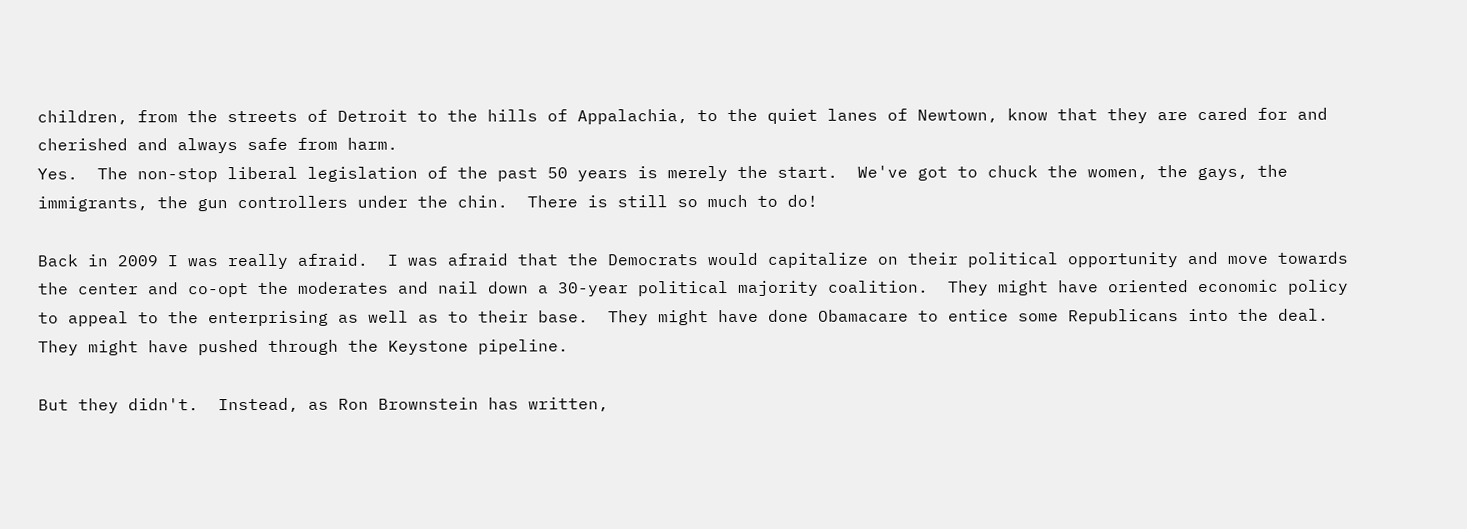children, from the streets of Detroit to the hills of Appalachia, to the quiet lanes of Newtown, know that they are cared for and cherished and always safe from harm.
Yes.  The non-stop liberal legislation of the past 50 years is merely the start.  We've got to chuck the women, the gays, the immigrants, the gun controllers under the chin.  There is still so much to do!

Back in 2009 I was really afraid.  I was afraid that the Democrats would capitalize on their political opportunity and move towards the center and co-opt the moderates and nail down a 30-year political majority coalition.  They might have oriented economic policy to appeal to the enterprising as well as to their base.  They might have done Obamacare to entice some Republicans into the deal.  They might have pushed through the Keystone pipeline.

But they didn't.  Instead, as Ron Brownstein has written,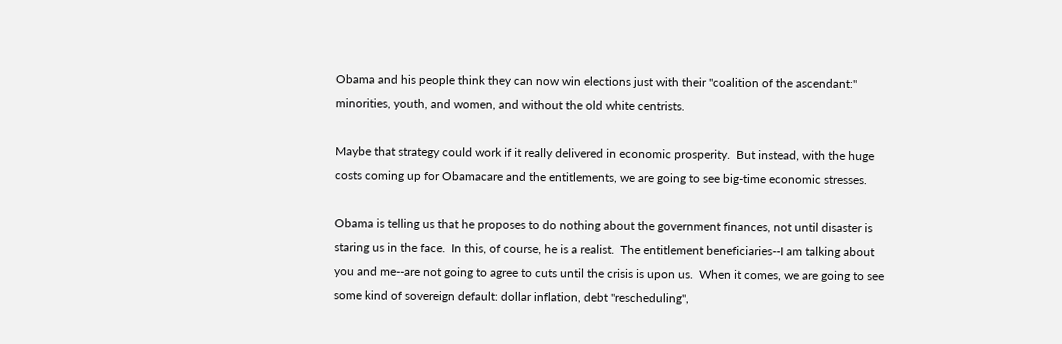Obama and his people think they can now win elections just with their "coalition of the ascendant:" minorities, youth, and women, and without the old white centrists.

Maybe that strategy could work if it really delivered in economic prosperity.  But instead, with the huge costs coming up for Obamacare and the entitlements, we are going to see big-time economic stresses.

Obama is telling us that he proposes to do nothing about the government finances, not until disaster is staring us in the face.  In this, of course, he is a realist.  The entitlement beneficiaries--I am talking about you and me--are not going to agree to cuts until the crisis is upon us.  When it comes, we are going to see some kind of sovereign default: dollar inflation, debt "rescheduling",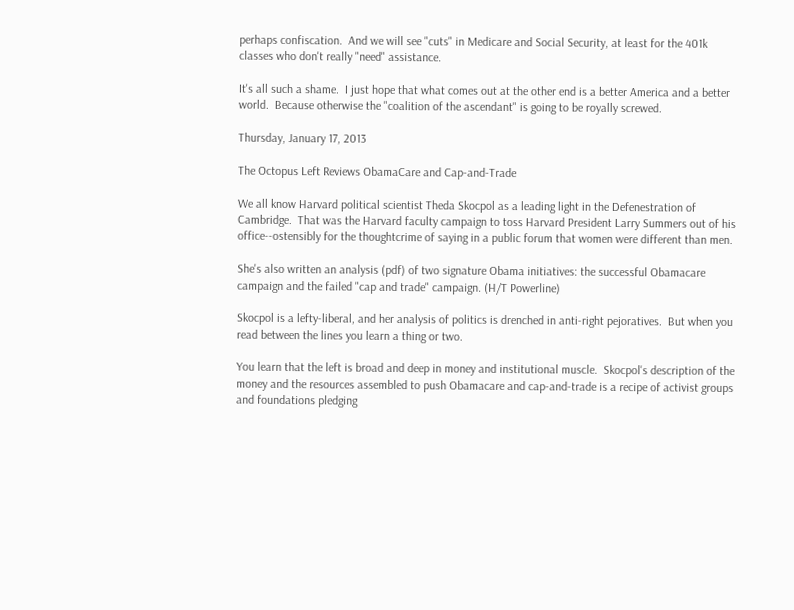perhaps confiscation.  And we will see "cuts" in Medicare and Social Security, at least for the 401k classes who don't really "need" assistance.

It's all such a shame.  I just hope that what comes out at the other end is a better America and a better world.  Because otherwise the "coalition of the ascendant" is going to be royally screwed.

Thursday, January 17, 2013

The Octopus Left Reviews ObamaCare and Cap-and-Trade

We all know Harvard political scientist Theda Skocpol as a leading light in the Defenestration of Cambridge.  That was the Harvard faculty campaign to toss Harvard President Larry Summers out of his office--ostensibly for the thoughtcrime of saying in a public forum that women were different than men.

She's also written an analysis (pdf) of two signature Obama initiatives: the successful Obamacare campaign and the failed "cap and trade" campaign. (H/T Powerline)

Skocpol is a lefty-liberal, and her analysis of politics is drenched in anti-right pejoratives.  But when you read between the lines you learn a thing or two.

You learn that the left is broad and deep in money and institutional muscle.  Skocpol's description of the money and the resources assembled to push Obamacare and cap-and-trade is a recipe of activist groups and foundations pledging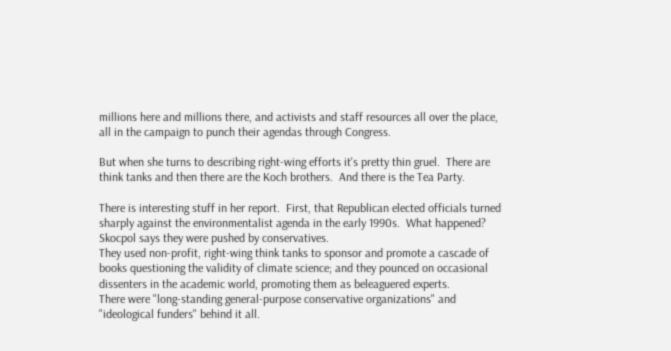millions here and millions there, and activists and staff resources all over the place, all in the campaign to punch their agendas through Congress.

But when she turns to describing right-wing efforts it's pretty thin gruel.  There are think tanks and then there are the Koch brothers.  And there is the Tea Party.

There is interesting stuff in her report.  First, that Republican elected officials turned sharply against the environmentalist agenda in the early 1990s.  What happened?  Skocpol says they were pushed by conservatives.
They used non-profit, right-wing think tanks to sponsor and promote a cascade of books questioning the validity of climate science; and they pounced on occasional dissenters in the academic world, promoting them as beleaguered experts.
There were "long-standing general-purpose conservative organizations" and "ideological funders" behind it all.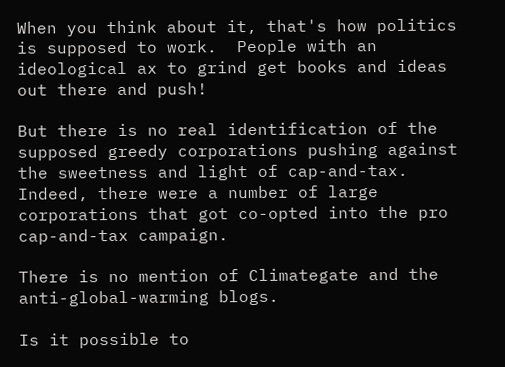When you think about it, that's how politics is supposed to work.  People with an ideological ax to grind get books and ideas out there and push!

But there is no real identification of the supposed greedy corporations pushing against the sweetness and light of cap-and-tax.  Indeed, there were a number of large corporations that got co-opted into the pro cap-and-tax campaign.

There is no mention of Climategate and the anti-global-warming blogs.

Is it possible to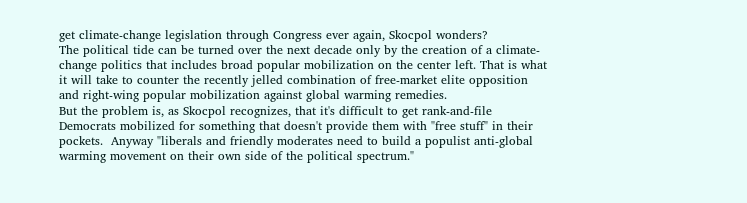get climate-change legislation through Congress ever again, Skocpol wonders?
The political tide can be turned over the next decade only by the creation of a climate-change politics that includes broad popular mobilization on the center left. That is what it will take to counter the recently jelled combination of free-market elite opposition and right-wing popular mobilization against global warming remedies.
But the problem is, as Skocpol recognizes, that it's difficult to get rank-and-file Democrats mobilized for something that doesn't provide them with "free stuff" in their pockets.  Anyway "liberals and friendly moderates need to build a populist anti-global warming movement on their own side of the political spectrum."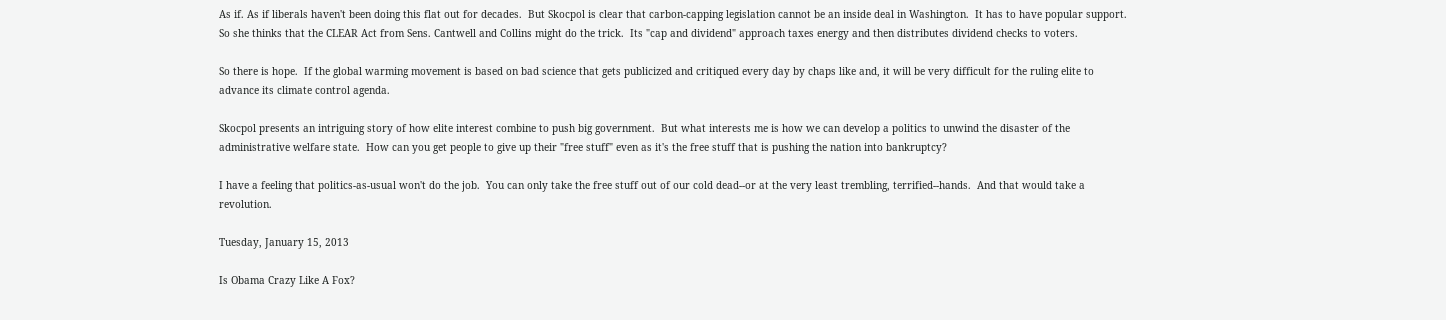As if. As if liberals haven't been doing this flat out for decades.  But Skocpol is clear that carbon-capping legislation cannot be an inside deal in Washington.  It has to have popular support.  So she thinks that the CLEAR Act from Sens. Cantwell and Collins might do the trick.  Its "cap and dividend" approach taxes energy and then distributes dividend checks to voters.

So there is hope.  If the global warming movement is based on bad science that gets publicized and critiqued every day by chaps like and, it will be very difficult for the ruling elite to advance its climate control agenda.

Skocpol presents an intriguing story of how elite interest combine to push big government.  But what interests me is how we can develop a politics to unwind the disaster of the administrative welfare state.  How can you get people to give up their "free stuff" even as it's the free stuff that is pushing the nation into bankruptcy?

I have a feeling that politics-as-usual won't do the job.  You can only take the free stuff out of our cold dead--or at the very least trembling, terrified--hands.  And that would take a revolution.

Tuesday, January 15, 2013

Is Obama Crazy Like A Fox?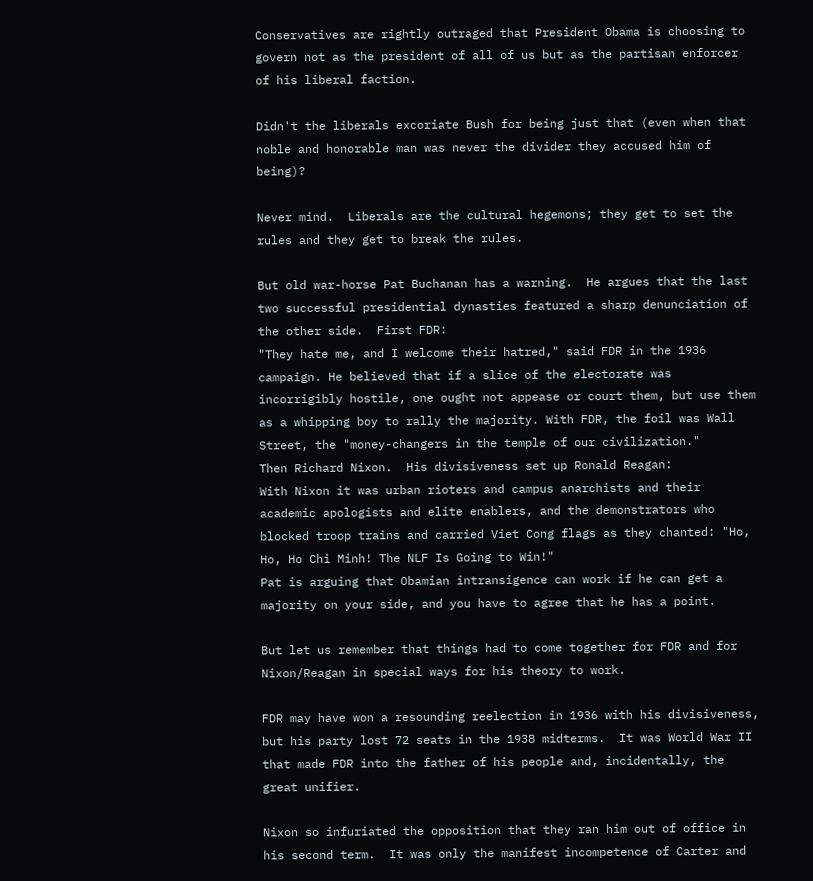Conservatives are rightly outraged that President Obama is choosing to govern not as the president of all of us but as the partisan enforcer of his liberal faction.

Didn't the liberals excoriate Bush for being just that (even when that noble and honorable man was never the divider they accused him of being)?

Never mind.  Liberals are the cultural hegemons; they get to set the rules and they get to break the rules.

But old war-horse Pat Buchanan has a warning.  He argues that the last two successful presidential dynasties featured a sharp denunciation of the other side.  First FDR:
"They hate me, and I welcome their hatred," said FDR in the 1936 campaign. He believed that if a slice of the electorate was incorrigibly hostile, one ought not appease or court them, but use them as a whipping boy to rally the majority. With FDR, the foil was Wall Street, the "money-changers in the temple of our civilization."
Then Richard Nixon.  His divisiveness set up Ronald Reagan:
With Nixon it was urban rioters and campus anarchists and their academic apologists and elite enablers, and the demonstrators who blocked troop trains and carried Viet Cong flags as they chanted: "Ho, Ho, Ho Chi Minh! The NLF Is Going to Win!"
Pat is arguing that Obamian intransigence can work if he can get a majority on your side, and you have to agree that he has a point.

But let us remember that things had to come together for FDR and for Nixon/Reagan in special ways for his theory to work.

FDR may have won a resounding reelection in 1936 with his divisiveness, but his party lost 72 seats in the 1938 midterms.  It was World War II that made FDR into the father of his people and, incidentally, the great unifier.

Nixon so infuriated the opposition that they ran him out of office in his second term.  It was only the manifest incompetence of Carter and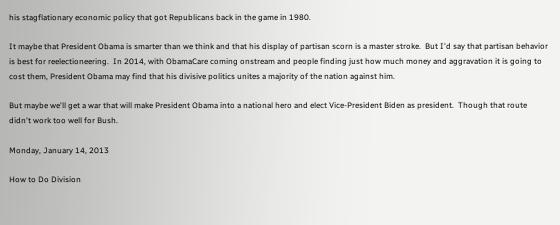his stagflationary economic policy that got Republicans back in the game in 1980.

It maybe that President Obama is smarter than we think and that his display of partisan scorn is a master stroke.  But I'd say that partisan behavior is best for reelectioneering.  In 2014, with ObamaCare coming onstream and people finding just how much money and aggravation it is going to cost them, President Obama may find that his divisive politics unites a majority of the nation against him.

But maybe we'll get a war that will make President Obama into a national hero and elect Vice-President Biden as president.  Though that route didn't work too well for Bush.

Monday, January 14, 2013

How to Do Division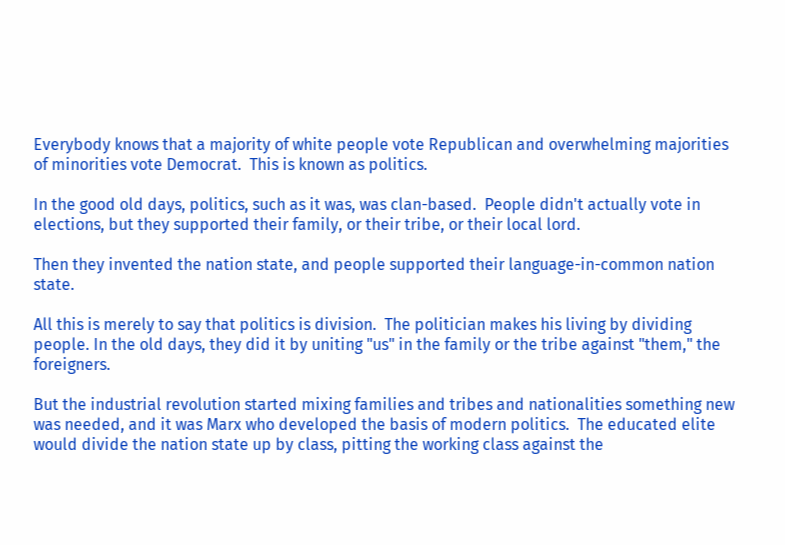Everybody knows that a majority of white people vote Republican and overwhelming majorities of minorities vote Democrat.  This is known as politics.

In the good old days, politics, such as it was, was clan-based.  People didn't actually vote in elections, but they supported their family, or their tribe, or their local lord.

Then they invented the nation state, and people supported their language-in-common nation state.

All this is merely to say that politics is division.  The politician makes his living by dividing people. In the old days, they did it by uniting "us" in the family or the tribe against "them," the foreigners.

But the industrial revolution started mixing families and tribes and nationalities something new was needed, and it was Marx who developed the basis of modern politics.  The educated elite would divide the nation state up by class, pitting the working class against the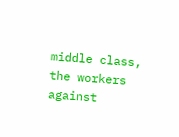middle class, the workers against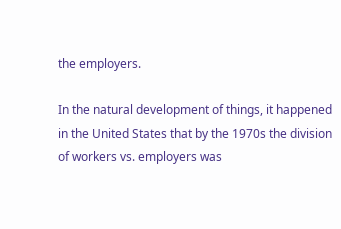the employers.

In the natural development of things, it happened in the United States that by the 1970s the division of workers vs. employers was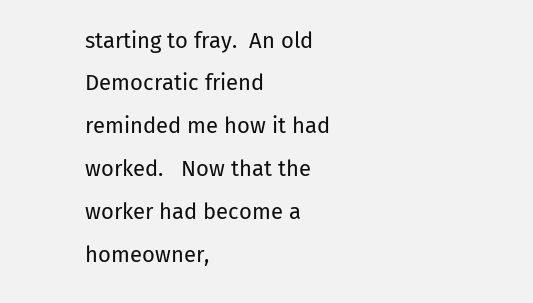starting to fray.  An old Democratic friend reminded me how it had worked.   Now that the worker had become a homeowner,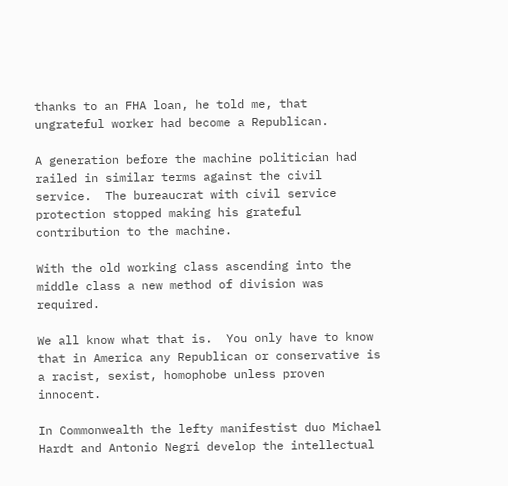thanks to an FHA loan, he told me, that ungrateful worker had become a Republican.

A generation before the machine politician had railed in similar terms against the civil service.  The bureaucrat with civil service protection stopped making his grateful contribution to the machine.

With the old working class ascending into the middle class a new method of division was required.

We all know what that is.  You only have to know that in America any Republican or conservative is a racist, sexist, homophobe unless proven innocent.

In Commonwealth the lefty manifestist duo Michael Hardt and Antonio Negri develop the intellectual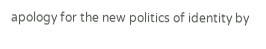apology for the new politics of identity by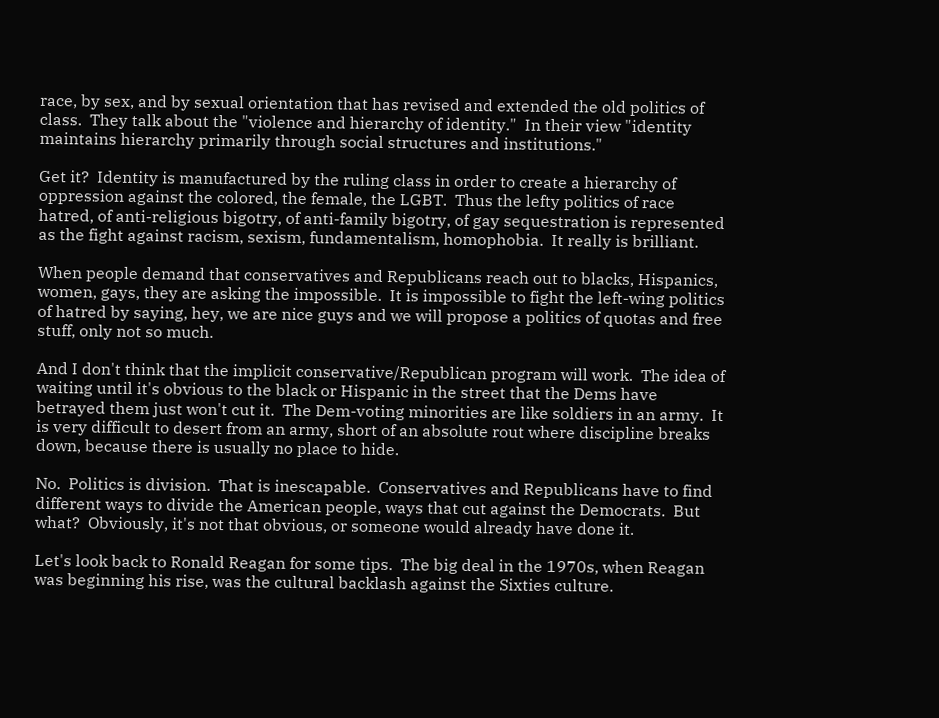race, by sex, and by sexual orientation that has revised and extended the old politics of class.  They talk about the "violence and hierarchy of identity."  In their view "identity maintains hierarchy primarily through social structures and institutions."

Get it?  Identity is manufactured by the ruling class in order to create a hierarchy of oppression against the colored, the female, the LGBT.  Thus the lefty politics of race hatred, of anti-religious bigotry, of anti-family bigotry, of gay sequestration is represented as the fight against racism, sexism, fundamentalism, homophobia.  It really is brilliant.

When people demand that conservatives and Republicans reach out to blacks, Hispanics, women, gays, they are asking the impossible.  It is impossible to fight the left-wing politics of hatred by saying, hey, we are nice guys and we will propose a politics of quotas and free stuff, only not so much.

And I don't think that the implicit conservative/Republican program will work.  The idea of waiting until it's obvious to the black or Hispanic in the street that the Dems have betrayed them just won't cut it.  The Dem-voting minorities are like soldiers in an army.  It is very difficult to desert from an army, short of an absolute rout where discipline breaks down, because there is usually no place to hide.

No.  Politics is division.  That is inescapable.  Conservatives and Republicans have to find different ways to divide the American people, ways that cut against the Democrats.  But what?  Obviously, it's not that obvious, or someone would already have done it.

Let's look back to Ronald Reagan for some tips.  The big deal in the 1970s, when Reagan was beginning his rise, was the cultural backlash against the Sixties culture.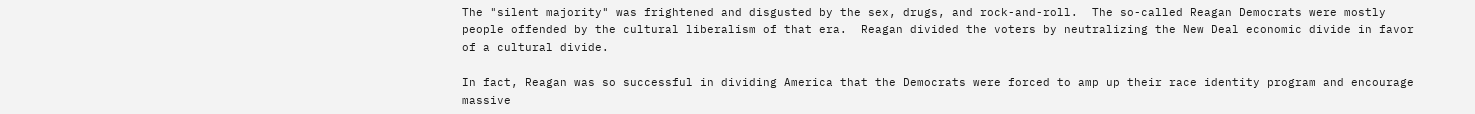The "silent majority" was frightened and disgusted by the sex, drugs, and rock-and-roll.  The so-called Reagan Democrats were mostly people offended by the cultural liberalism of that era.  Reagan divided the voters by neutralizing the New Deal economic divide in favor of a cultural divide.

In fact, Reagan was so successful in dividing America that the Democrats were forced to amp up their race identity program and encourage massive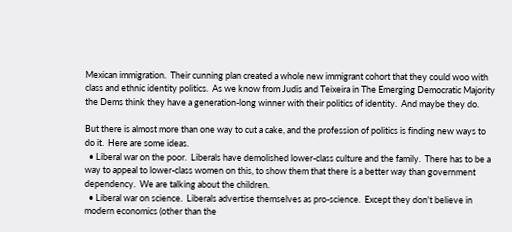Mexican immigration.  Their cunning plan created a whole new immigrant cohort that they could woo with class and ethnic identity politics.  As we know from Judis and Teixeira in The Emerging Democratic Majority the Dems think they have a generation-long winner with their politics of identity.  And maybe they do.

But there is almost more than one way to cut a cake, and the profession of politics is finding new ways to do it.  Here are some ideas.
  • Liberal war on the poor.  Liberals have demolished lower-class culture and the family.  There has to be a way to appeal to lower-class women on this, to show them that there is a better way than government dependency.  We are talking about the children.
  • Liberal war on science.  Liberals advertise themselves as pro-science.  Except they don't believe in modern economics (other than the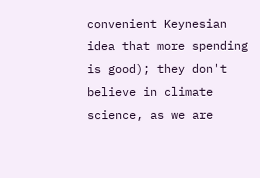convenient Keynesian idea that more spending is good); they don't believe in climate science, as we are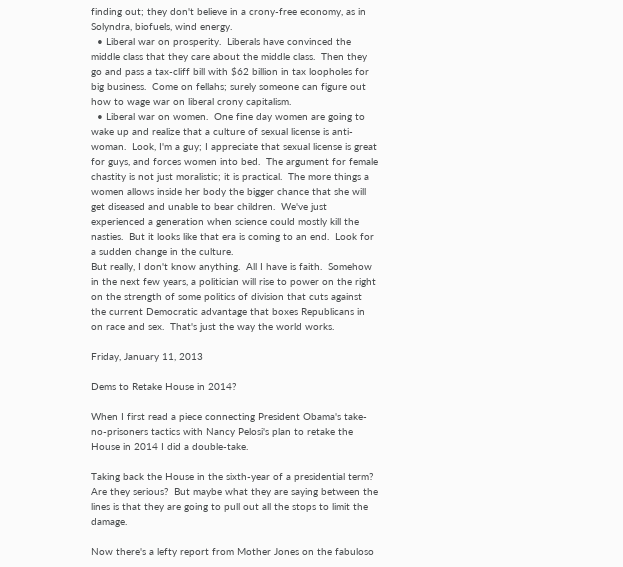finding out; they don't believe in a crony-free economy, as in Solyndra, biofuels, wind energy.
  • Liberal war on prosperity.  Liberals have convinced the middle class that they care about the middle class.  Then they go and pass a tax-cliff bill with $62 billion in tax loopholes for big business.  Come on fellahs; surely someone can figure out how to wage war on liberal crony capitalism.
  • Liberal war on women.  One fine day women are going to wake up and realize that a culture of sexual license is anti-woman.  Look, I'm a guy; I appreciate that sexual license is great for guys, and forces women into bed.  The argument for female chastity is not just moralistic; it is practical.  The more things a women allows inside her body the bigger chance that she will get diseased and unable to bear children.  We've just experienced a generation when science could mostly kill the nasties.  But it looks like that era is coming to an end.  Look for a sudden change in the culture.
But really, I don't know anything.  All I have is faith.  Somehow in the next few years, a politician will rise to power on the right on the strength of some politics of division that cuts against the current Democratic advantage that boxes Republicans in on race and sex.  That's just the way the world works.

Friday, January 11, 2013

Dems to Retake House in 2014?

When I first read a piece connecting President Obama's take-no-prisoners tactics with Nancy Pelosi's plan to retake the House in 2014 I did a double-take.

Taking back the House in the sixth-year of a presidential term?  Are they serious?  But maybe what they are saying between the lines is that they are going to pull out all the stops to limit the damage.

Now there's a lefty report from Mother Jones on the fabuloso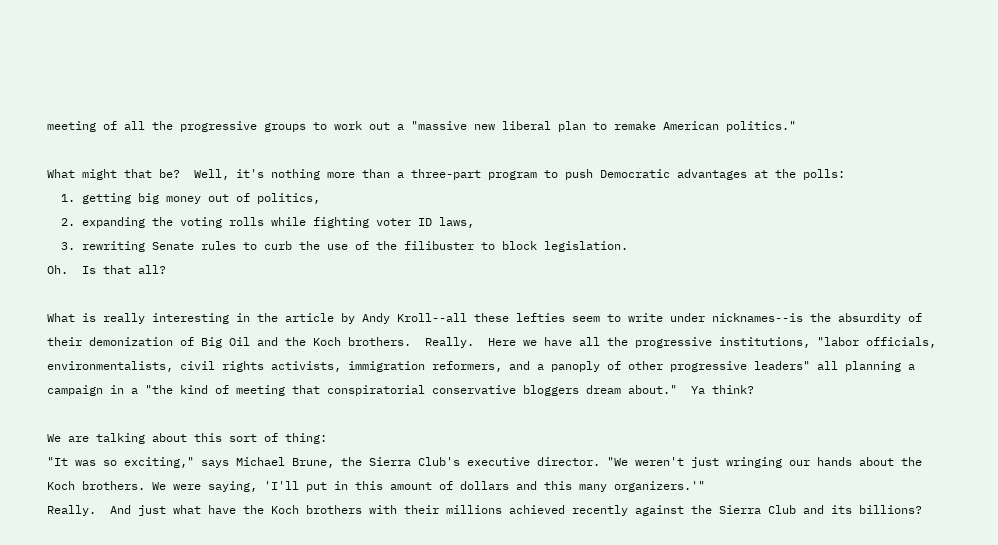meeting of all the progressive groups to work out a "massive new liberal plan to remake American politics."

What might that be?  Well, it's nothing more than a three-part program to push Democratic advantages at the polls:
  1. getting big money out of politics,
  2. expanding the voting rolls while fighting voter ID laws,
  3. rewriting Senate rules to curb the use of the filibuster to block legislation.
Oh.  Is that all?

What is really interesting in the article by Andy Kroll--all these lefties seem to write under nicknames--is the absurdity of their demonization of Big Oil and the Koch brothers.  Really.  Here we have all the progressive institutions, "labor officials, environmentalists, civil rights activists, immigration reformers, and a panoply of other progressive leaders" all planning a campaign in a "the kind of meeting that conspiratorial conservative bloggers dream about."  Ya think?

We are talking about this sort of thing:
"It was so exciting," says Michael Brune, the Sierra Club's executive director. "We weren't just wringing our hands about the Koch brothers. We were saying, 'I'll put in this amount of dollars and this many organizers.'"
Really.  And just what have the Koch brothers with their millions achieved recently against the Sierra Club and its billions?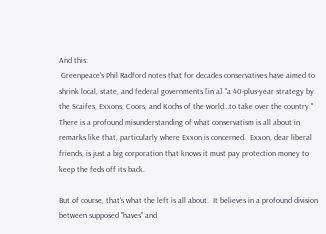And this:
 Greenpeace's Phil Radford notes that for decades conservatives have aimed to shrink local, state, and federal governments [in a] "a 40-plus-year strategy by the Scaifes, Exxons, Coors, and Kochs of the world…to take over the country."
There is a profound misunderstanding of what conservatism is all about in remarks like that, particularly where Exxon is concerned.  Exxon, dear liberal friends, is just a big corporation that knows it must pay protection money to keep the feds off its back.

But of course, that's what the left is all about.  It believes in a profound division between supposed "haves" and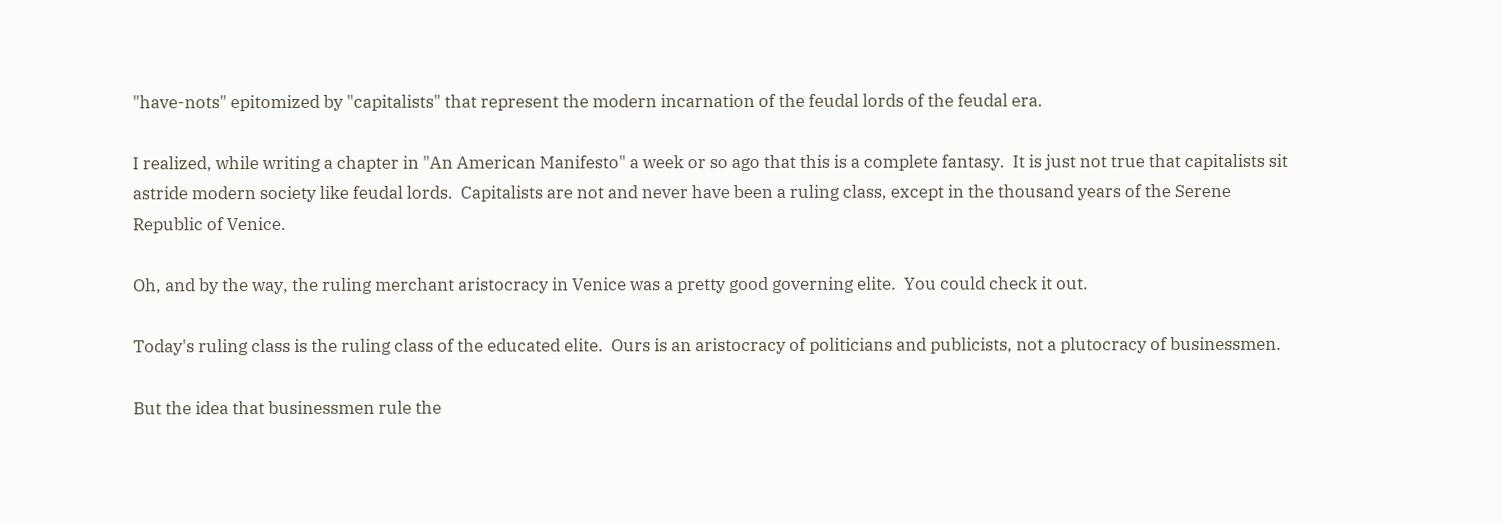"have-nots" epitomized by "capitalists" that represent the modern incarnation of the feudal lords of the feudal era.

I realized, while writing a chapter in "An American Manifesto" a week or so ago that this is a complete fantasy.  It is just not true that capitalists sit astride modern society like feudal lords.  Capitalists are not and never have been a ruling class, except in the thousand years of the Serene Republic of Venice.

Oh, and by the way, the ruling merchant aristocracy in Venice was a pretty good governing elite.  You could check it out.

Today's ruling class is the ruling class of the educated elite.  Ours is an aristocracy of politicians and publicists, not a plutocracy of businessmen.

But the idea that businessmen rule the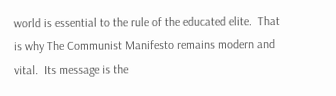world is essential to the rule of the educated elite.  That is why The Communist Manifesto remains modern and vital.  Its message is the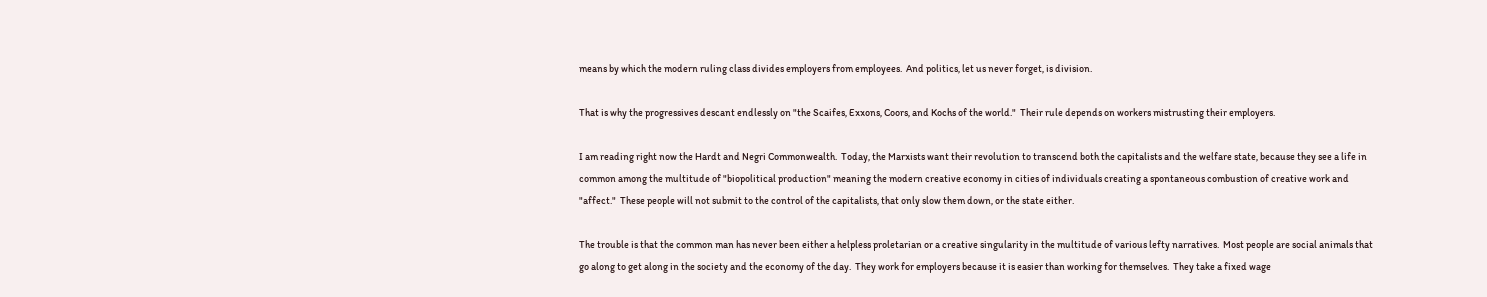means by which the modern ruling class divides employers from employees.  And politics, let us never forget, is division.

That is why the progressives descant endlessly on "the Scaifes, Exxons, Coors, and Kochs of the world."  Their rule depends on workers mistrusting their employers.

I am reading right now the Hardt and Negri Commonwealth.  Today, the Marxists want their revolution to transcend both the capitalists and the welfare state, because they see a life in common among the multitude of "biopolitical production" meaning the modern creative economy in cities of individuals creating a spontaneous combustion of creative work and "affect."  These people will not submit to the control of the capitalists, that only slow them down, or the state either.

The trouble is that the common man has never been either a helpless proletarian or a creative singularity in the multitude of various lefty narratives.  Most people are social animals that go along to get along in the society and the economy of the day.  They work for employers because it is easier than working for themselves.  They take a fixed wage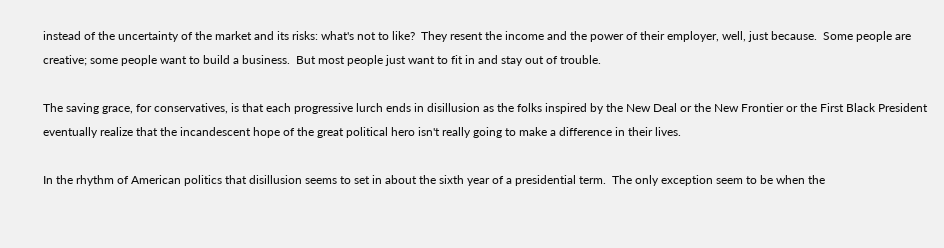instead of the uncertainty of the market and its risks: what's not to like?  They resent the income and the power of their employer, well, just because.  Some people are creative; some people want to build a business.  But most people just want to fit in and stay out of trouble.

The saving grace, for conservatives, is that each progressive lurch ends in disillusion as the folks inspired by the New Deal or the New Frontier or the First Black President eventually realize that the incandescent hope of the great political hero isn't really going to make a difference in their lives.

In the rhythm of American politics that disillusion seems to set in about the sixth year of a presidential term.  The only exception seem to be when the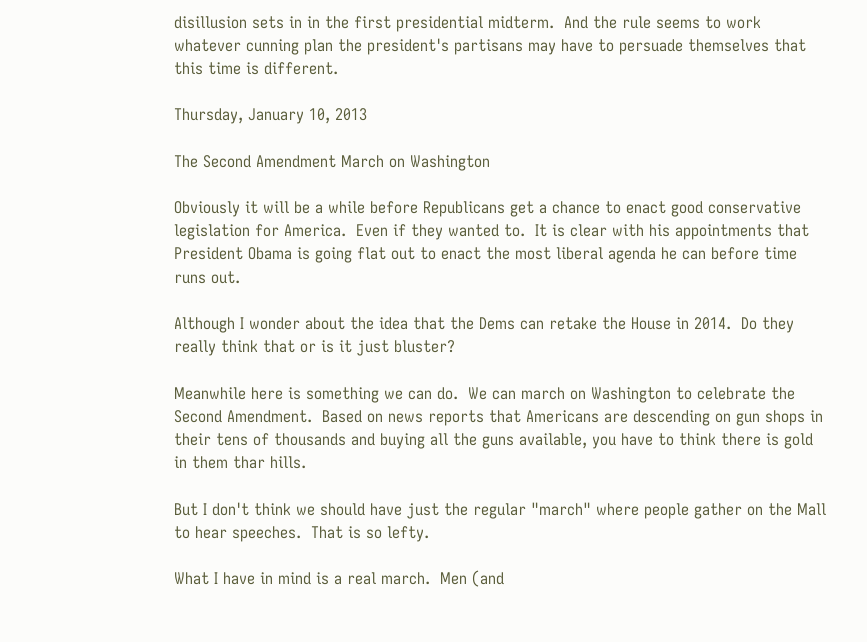disillusion sets in in the first presidential midterm.  And the rule seems to work whatever cunning plan the president's partisans may have to persuade themselves that this time is different.

Thursday, January 10, 2013

The Second Amendment March on Washington

Obviously it will be a while before Republicans get a chance to enact good conservative legislation for America.  Even if they wanted to.  It is clear with his appointments that President Obama is going flat out to enact the most liberal agenda he can before time runs out.

Although I wonder about the idea that the Dems can retake the House in 2014.  Do they really think that or is it just bluster?

Meanwhile here is something we can do.  We can march on Washington to celebrate the Second Amendment.  Based on news reports that Americans are descending on gun shops in their tens of thousands and buying all the guns available, you have to think there is gold in them thar hills.

But I don't think we should have just the regular "march" where people gather on the Mall to hear speeches.  That is so lefty.

What I have in mind is a real march.  Men (and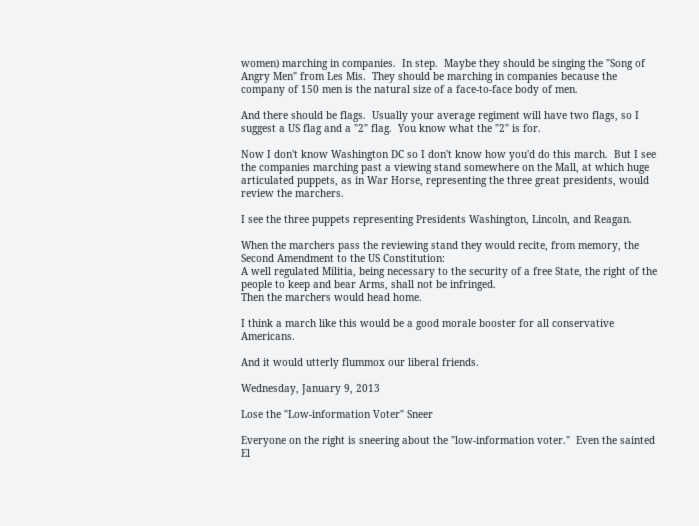women) marching in companies.  In step.  Maybe they should be singing the "Song of Angry Men" from Les Mis.  They should be marching in companies because the company of 150 men is the natural size of a face-to-face body of men.

And there should be flags.  Usually your average regiment will have two flags, so I suggest a US flag and a "2" flag.  You know what the "2" is for.

Now I don't know Washington DC so I don't know how you'd do this march.  But I see the companies marching past a viewing stand somewhere on the Mall, at which huge articulated puppets, as in War Horse, representing the three great presidents, would review the marchers.

I see the three puppets representing Presidents Washington, Lincoln, and Reagan.

When the marchers pass the reviewing stand they would recite, from memory, the Second Amendment to the US Constitution:
A well regulated Militia, being necessary to the security of a free State, the right of the people to keep and bear Arms, shall not be infringed.
Then the marchers would head home.

I think a march like this would be a good morale booster for all conservative Americans.

And it would utterly flummox our liberal friends.

Wednesday, January 9, 2013

Lose the "Low-information Voter" Sneer

Everyone on the right is sneering about the "low-information voter."  Even the sainted El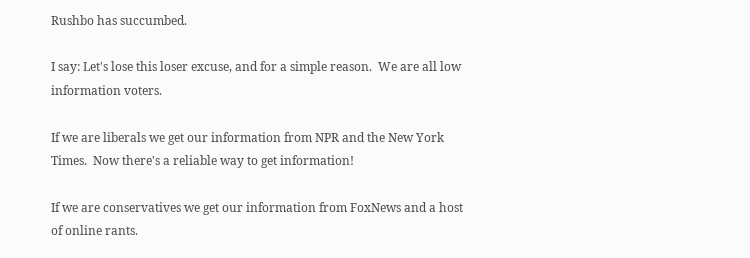Rushbo has succumbed.

I say: Let's lose this loser excuse, and for a simple reason.  We are all low information voters.

If we are liberals we get our information from NPR and the New York Times.  Now there's a reliable way to get information!

If we are conservatives we get our information from FoxNews and a host of online rants.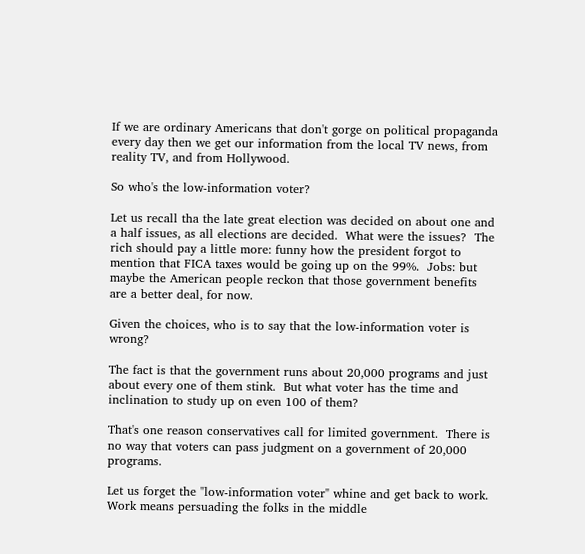If we are ordinary Americans that don't gorge on political propaganda every day then we get our information from the local TV news, from reality TV, and from Hollywood.

So who's the low-information voter?

Let us recall tha the late great election was decided on about one and a half issues, as all elections are decided.  What were the issues?  The rich should pay a little more: funny how the president forgot to mention that FICA taxes would be going up on the 99%.  Jobs: but maybe the American people reckon that those government benefits are a better deal, for now.

Given the choices, who is to say that the low-information voter is wrong?

The fact is that the government runs about 20,000 programs and just about every one of them stink.  But what voter has the time and inclination to study up on even 100 of them?

That's one reason conservatives call for limited government.  There is no way that voters can pass judgment on a government of 20,000 programs.

Let us forget the "low-information voter" whine and get back to work.  Work means persuading the folks in the middle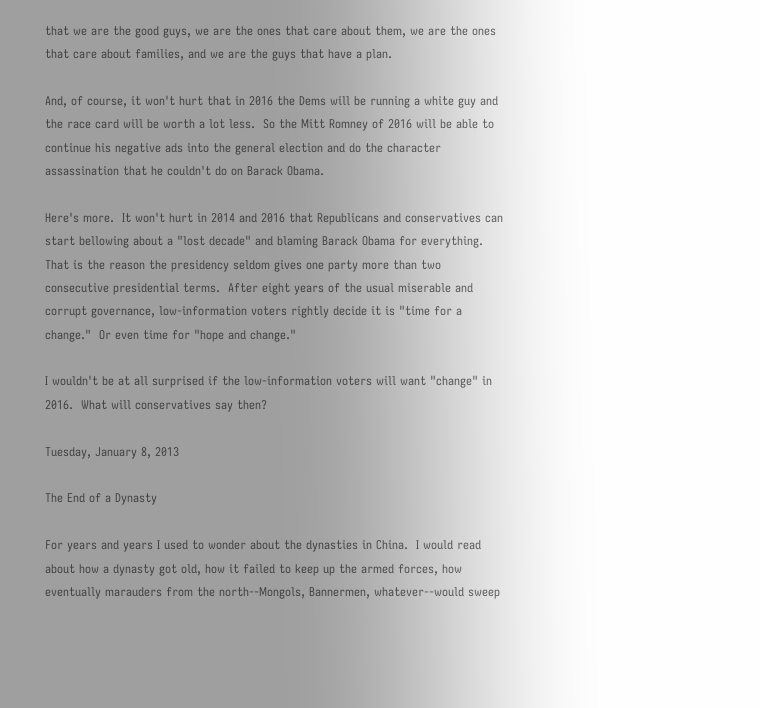that we are the good guys, we are the ones that care about them, we are the ones that care about families, and we are the guys that have a plan.

And, of course, it won't hurt that in 2016 the Dems will be running a white guy and the race card will be worth a lot less.  So the Mitt Romney of 2016 will be able to continue his negative ads into the general election and do the character assassination that he couldn't do on Barack Obama.

Here's more.  It won't hurt in 2014 and 2016 that Republicans and conservatives can start bellowing about a "lost decade" and blaming Barack Obama for everything.  That is the reason the presidency seldom gives one party more than two consecutive presidential terms.  After eight years of the usual miserable and corrupt governance, low-information voters rightly decide it is "time for a change."  Or even time for "hope and change."

I wouldn't be at all surprised if the low-information voters will want "change" in 2016.  What will conservatives say then?

Tuesday, January 8, 2013

The End of a Dynasty

For years and years I used to wonder about the dynasties in China.  I would read about how a dynasty got old, how it failed to keep up the armed forces, how eventually marauders from the north--Mongols, Bannermen, whatever--would sweep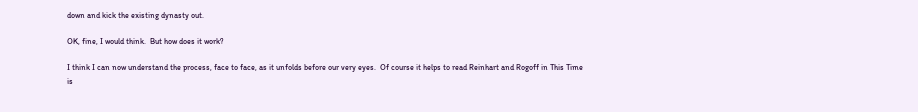down and kick the existing dynasty out.

OK, fine, I would think.  But how does it work?

I think I can now understand the process, face to face, as it unfolds before our very eyes.  Of course it helps to read Reinhart and Rogoff in This Time is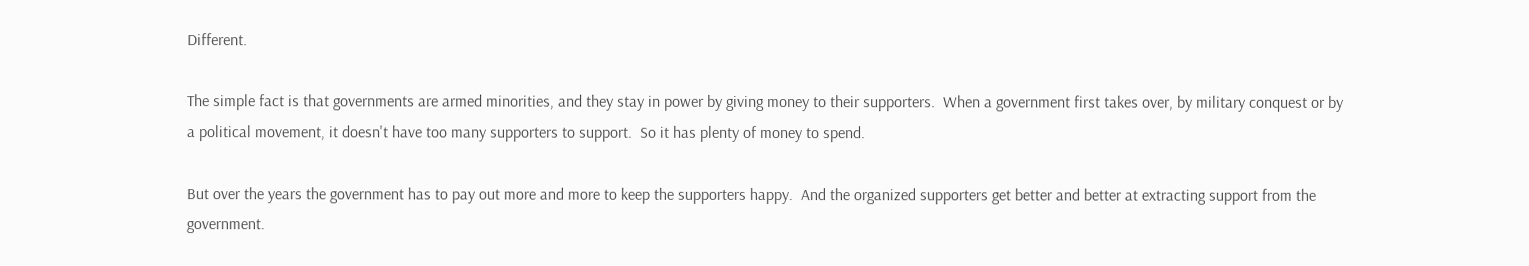Different.

The simple fact is that governments are armed minorities, and they stay in power by giving money to their supporters.  When a government first takes over, by military conquest or by a political movement, it doesn't have too many supporters to support.  So it has plenty of money to spend.

But over the years the government has to pay out more and more to keep the supporters happy.  And the organized supporters get better and better at extracting support from the government.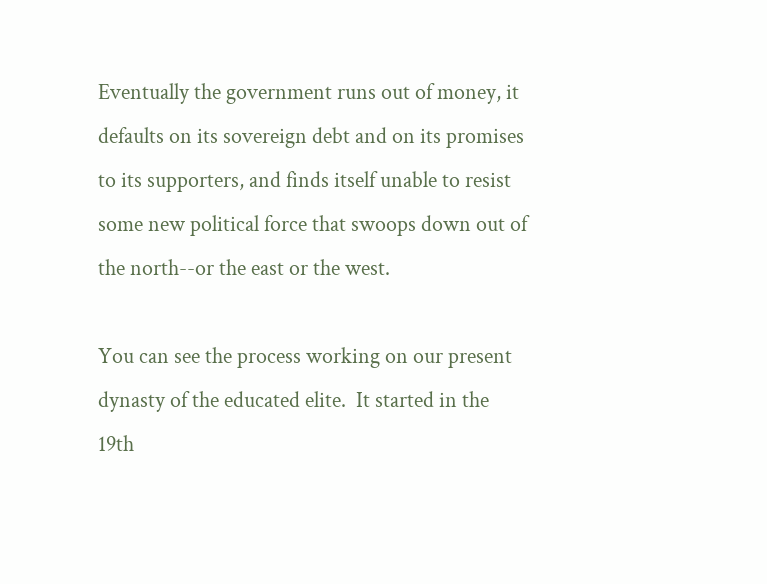Eventually the government runs out of money, it defaults on its sovereign debt and on its promises to its supporters, and finds itself unable to resist some new political force that swoops down out of the north--or the east or the west.

You can see the process working on our present dynasty of the educated elite.  It started in the 19th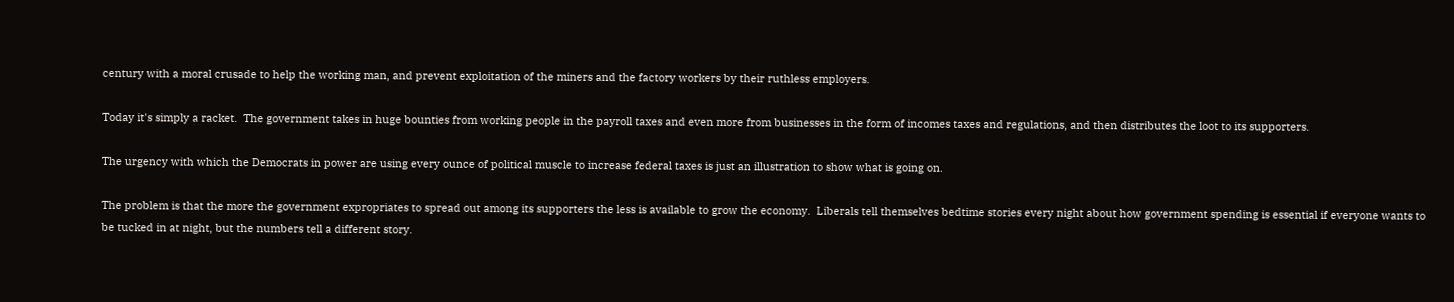century with a moral crusade to help the working man, and prevent exploitation of the miners and the factory workers by their ruthless employers.

Today it's simply a racket.  The government takes in huge bounties from working people in the payroll taxes and even more from businesses in the form of incomes taxes and regulations, and then distributes the loot to its supporters.

The urgency with which the Democrats in power are using every ounce of political muscle to increase federal taxes is just an illustration to show what is going on.

The problem is that the more the government expropriates to spread out among its supporters the less is available to grow the economy.  Liberals tell themselves bedtime stories every night about how government spending is essential if everyone wants to be tucked in at night, but the numbers tell a different story.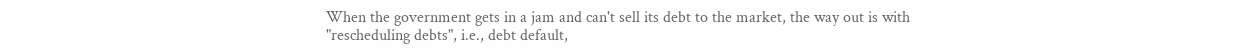When the government gets in a jam and can't sell its debt to the market, the way out is with "rescheduling debts", i.e., debt default,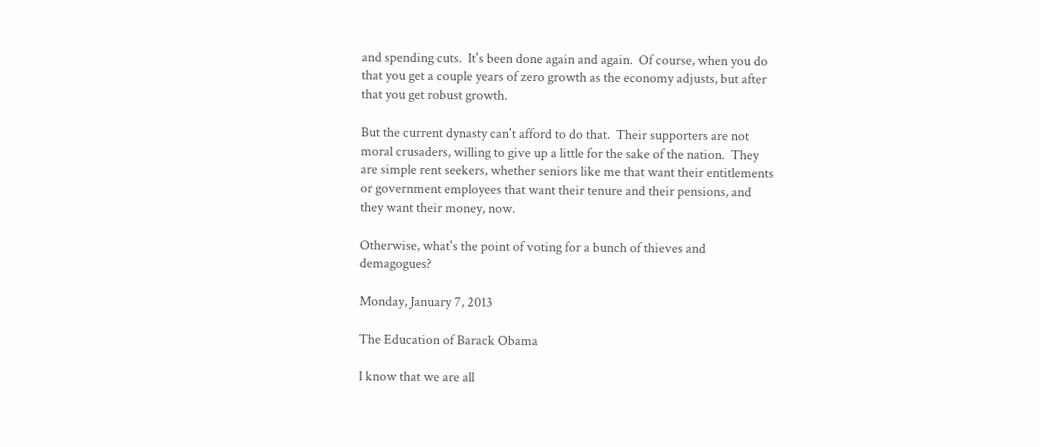and spending cuts.  It's been done again and again.  Of course, when you do that you get a couple years of zero growth as the economy adjusts, but after that you get robust growth.

But the current dynasty can't afford to do that.  Their supporters are not moral crusaders, willing to give up a little for the sake of the nation.  They are simple rent seekers, whether seniors like me that want their entitlements or government employees that want their tenure and their pensions, and they want their money, now.

Otherwise, what's the point of voting for a bunch of thieves and demagogues?

Monday, January 7, 2013

The Education of Barack Obama

I know that we are all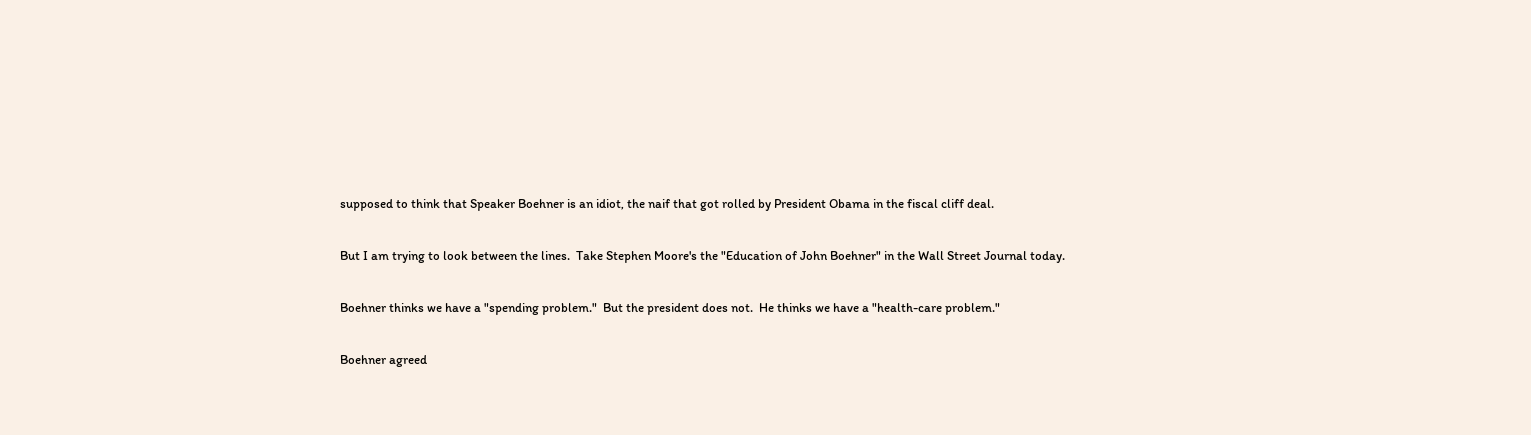supposed to think that Speaker Boehner is an idiot, the naif that got rolled by President Obama in the fiscal cliff deal.

But I am trying to look between the lines.  Take Stephen Moore's the "Education of John Boehner" in the Wall Street Journal today.

Boehner thinks we have a "spending problem."  But the president does not.  He thinks we have a "health-care problem."

Boehner agreed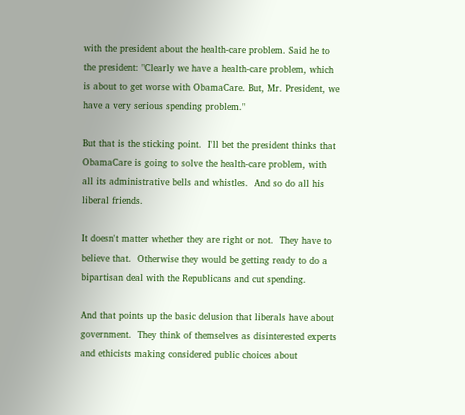with the president about the health-care problem. Said he to the president: "Clearly we have a health-care problem, which is about to get worse with ObamaCare. But, Mr. President, we have a very serious spending problem."

But that is the sticking point.  I'll bet the president thinks that ObamaCare is going to solve the health-care problem, with all its administrative bells and whistles.  And so do all his liberal friends.

It doesn't matter whether they are right or not.  They have to believe that.  Otherwise they would be getting ready to do a bipartisan deal with the Republicans and cut spending.

And that points up the basic delusion that liberals have about government.  They think of themselves as disinterested experts and ethicists making considered public choices about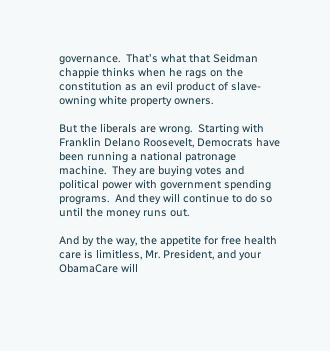governance.  That's what that Seidman chappie thinks when he rags on the constitution as an evil product of slave-owning white property owners.

But the liberals are wrong.  Starting with Franklin Delano Roosevelt, Democrats have been running a national patronage machine.  They are buying votes and political power with government spending programs.  And they will continue to do so until the money runs out.

And by the way, the appetite for free health care is limitless, Mr. President, and your ObamaCare will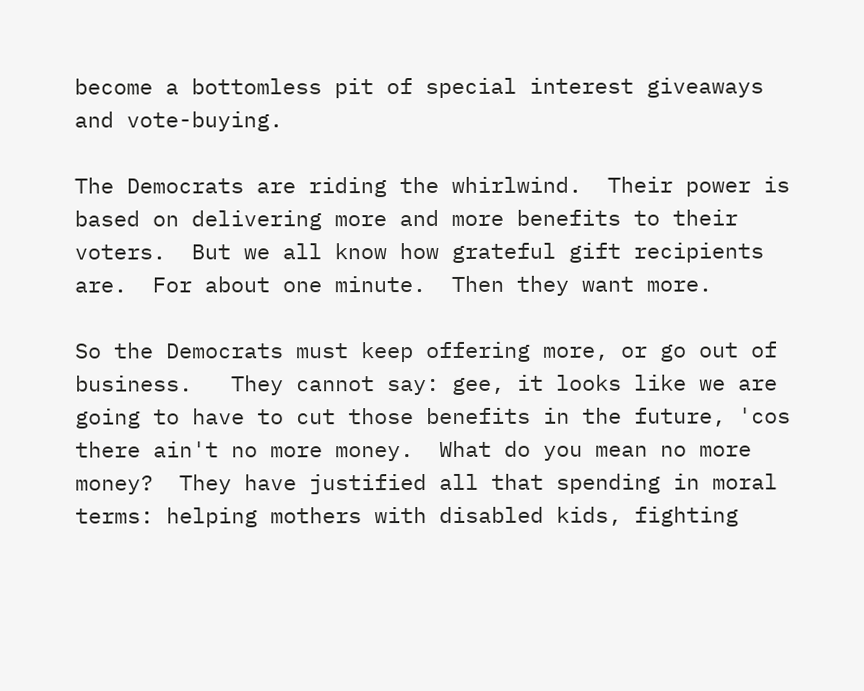become a bottomless pit of special interest giveaways and vote-buying.

The Democrats are riding the whirlwind.  Their power is based on delivering more and more benefits to their voters.  But we all know how grateful gift recipients are.  For about one minute.  Then they want more.

So the Democrats must keep offering more, or go out of business.   They cannot say: gee, it looks like we are going to have to cut those benefits in the future, 'cos there ain't no more money.  What do you mean no more money?  They have justified all that spending in moral terms: helping mothers with disabled kids, fighting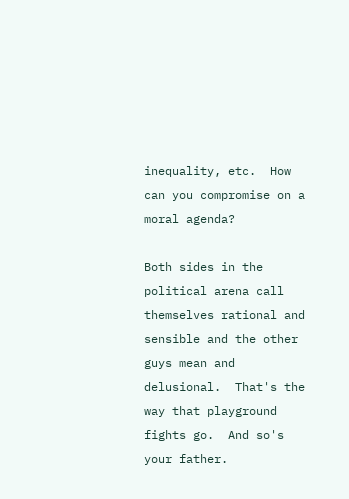inequality, etc.  How can you compromise on a moral agenda?

Both sides in the political arena call themselves rational and sensible and the other guys mean and delusional.  That's the way that playground fights go.  And so's your father.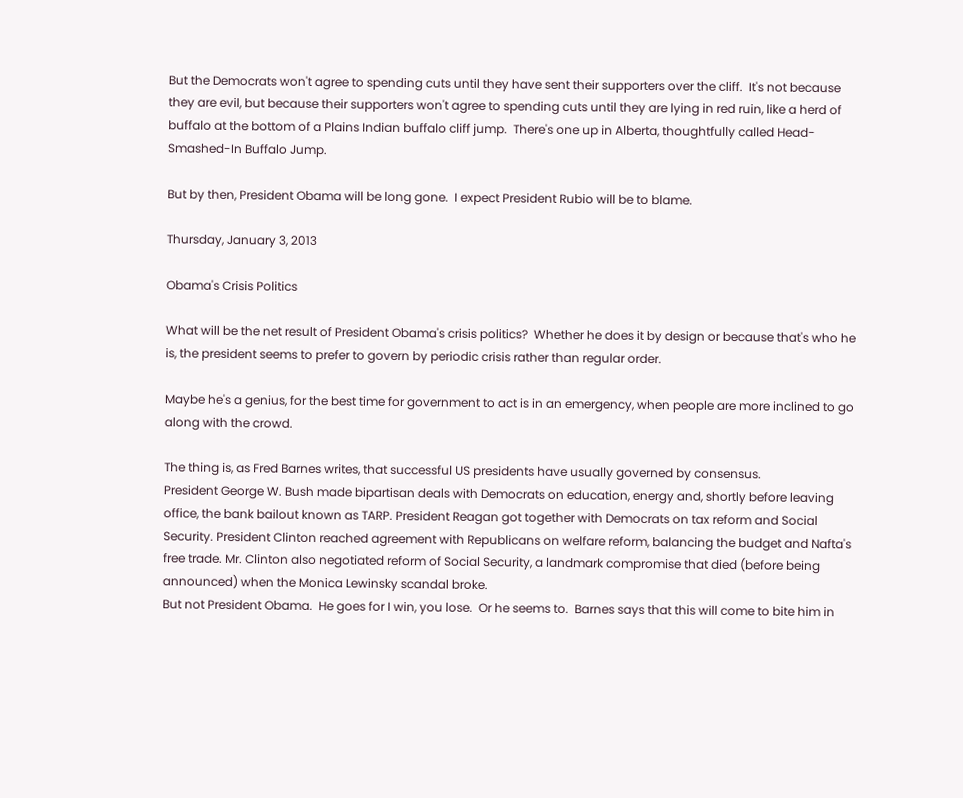But the Democrats won't agree to spending cuts until they have sent their supporters over the cliff.  It's not because they are evil, but because their supporters won't agree to spending cuts until they are lying in red ruin, like a herd of buffalo at the bottom of a Plains Indian buffalo cliff jump.  There's one up in Alberta, thoughtfully called Head-Smashed-In Buffalo Jump.

But by then, President Obama will be long gone.  I expect President Rubio will be to blame.

Thursday, January 3, 2013

Obama's Crisis Politics

What will be the net result of President Obama's crisis politics?  Whether he does it by design or because that's who he is, the president seems to prefer to govern by periodic crisis rather than regular order.

Maybe he's a genius, for the best time for government to act is in an emergency, when people are more inclined to go along with the crowd.

The thing is, as Fred Barnes writes, that successful US presidents have usually governed by consensus.
President George W. Bush made bipartisan deals with Democrats on education, energy and, shortly before leaving office, the bank bailout known as TARP. President Reagan got together with Democrats on tax reform and Social Security. President Clinton reached agreement with Republicans on welfare reform, balancing the budget and Nafta's free trade. Mr. Clinton also negotiated reform of Social Security, a landmark compromise that died (before being announced) when the Monica Lewinsky scandal broke.
But not President Obama.  He goes for I win, you lose.  Or he seems to.  Barnes says that this will come to bite him in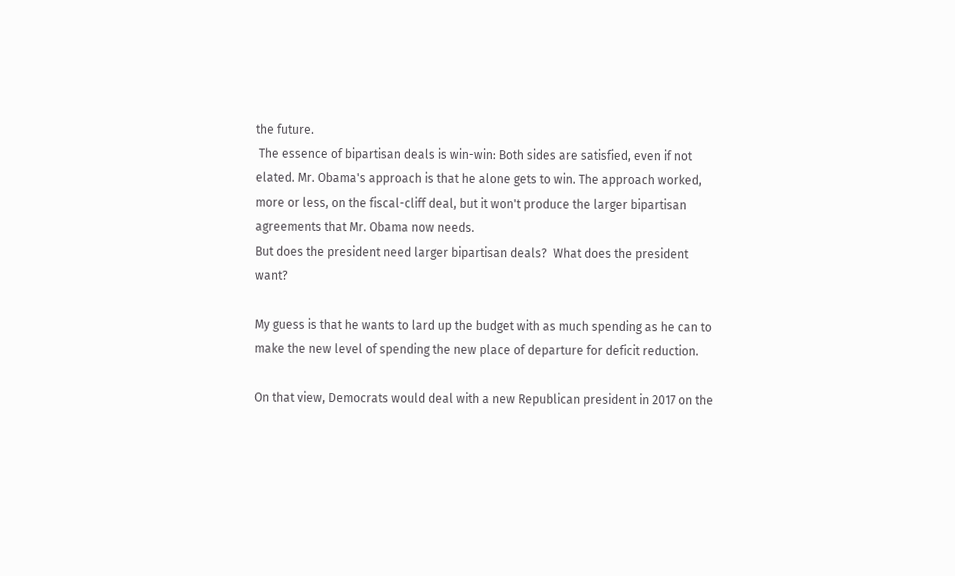the future.
 The essence of bipartisan deals is win-win: Both sides are satisfied, even if not elated. Mr. Obama's approach is that he alone gets to win. The approach worked, more or less, on the fiscal-cliff deal, but it won't produce the larger bipartisan agreements that Mr. Obama now needs.
But does the president need larger bipartisan deals?  What does the president want?

My guess is that he wants to lard up the budget with as much spending as he can to make the new level of spending the new place of departure for deficit reduction.

On that view, Democrats would deal with a new Republican president in 2017 on the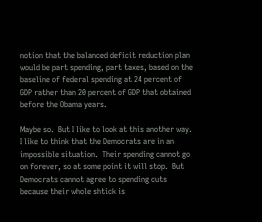notion that the balanced deficit reduction plan would be part spending, part taxes, based on the baseline of federal spending at 24 percent of GDP rather than 20 percent of GDP that obtained before the Obama years.

Maybe so.  But I like to look at this another way.  I like to think that the Democrats are in an impossible situation.  Their spending cannot go on forever, so at some point it will stop.  But Democrats cannot agree to spending cuts because their whole shtick is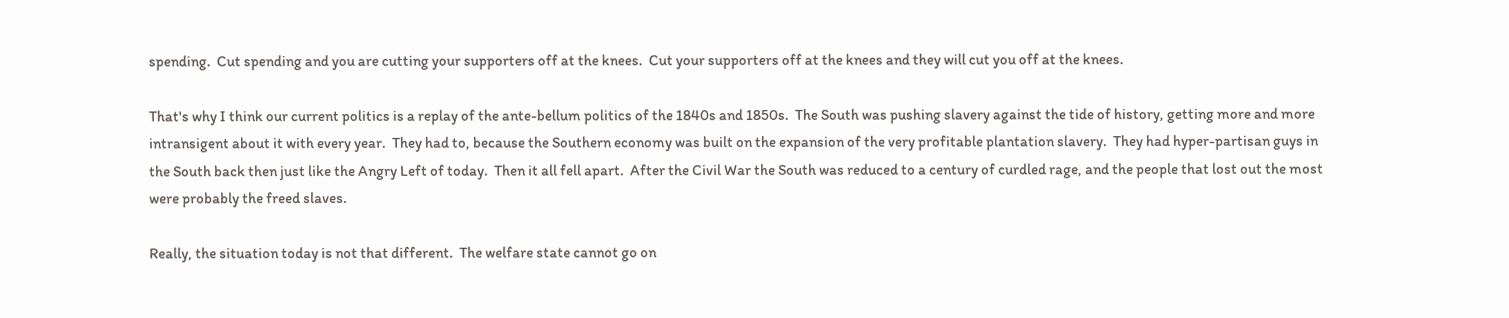spending.  Cut spending and you are cutting your supporters off at the knees.  Cut your supporters off at the knees and they will cut you off at the knees.

That's why I think our current politics is a replay of the ante-bellum politics of the 1840s and 1850s.  The South was pushing slavery against the tide of history, getting more and more intransigent about it with every year.  They had to, because the Southern economy was built on the expansion of the very profitable plantation slavery.  They had hyper-partisan guys in the South back then just like the Angry Left of today.  Then it all fell apart.  After the Civil War the South was reduced to a century of curdled rage, and the people that lost out the most were probably the freed slaves.

Really, the situation today is not that different.  The welfare state cannot go on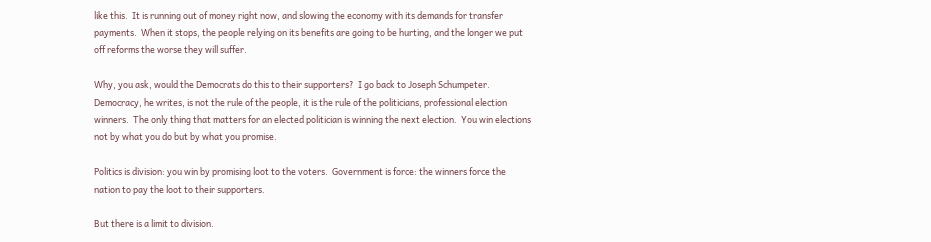like this.  It is running out of money right now, and slowing the economy with its demands for transfer payments.  When it stops, the people relying on its benefits are going to be hurting, and the longer we put off reforms the worse they will suffer.

Why, you ask, would the Democrats do this to their supporters?  I go back to Joseph Schumpeter.  Democracy, he writes, is not the rule of the people, it is the rule of the politicians, professional election winners.  The only thing that matters for an elected politician is winning the next election.  You win elections not by what you do but by what you promise.

Politics is division: you win by promising loot to the voters.  Government is force: the winners force the nation to pay the loot to their supporters.

But there is a limit to division.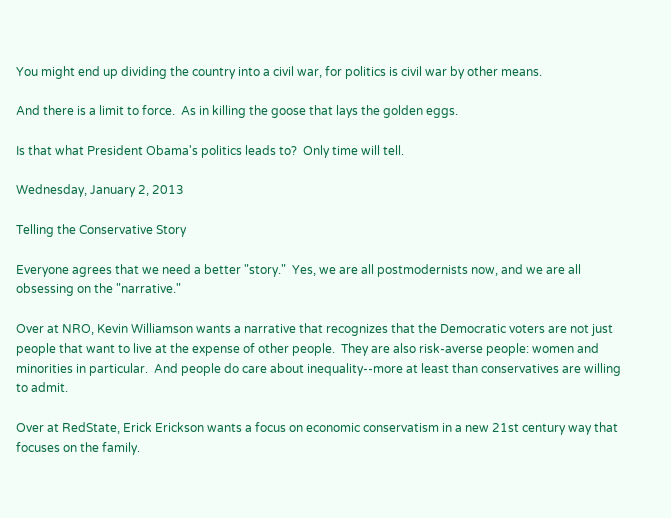You might end up dividing the country into a civil war, for politics is civil war by other means.

And there is a limit to force.  As in killing the goose that lays the golden eggs.

Is that what President Obama's politics leads to?  Only time will tell.

Wednesday, January 2, 2013

Telling the Conservative Story

Everyone agrees that we need a better "story."  Yes, we are all postmodernists now, and we are all obsessing on the "narrative."

Over at NRO, Kevin Williamson wants a narrative that recognizes that the Democratic voters are not just people that want to live at the expense of other people.  They are also risk-averse people: women and minorities in particular.  And people do care about inequality--more at least than conservatives are willing to admit.

Over at RedState, Erick Erickson wants a focus on economic conservatism in a new 21st century way that focuses on the family.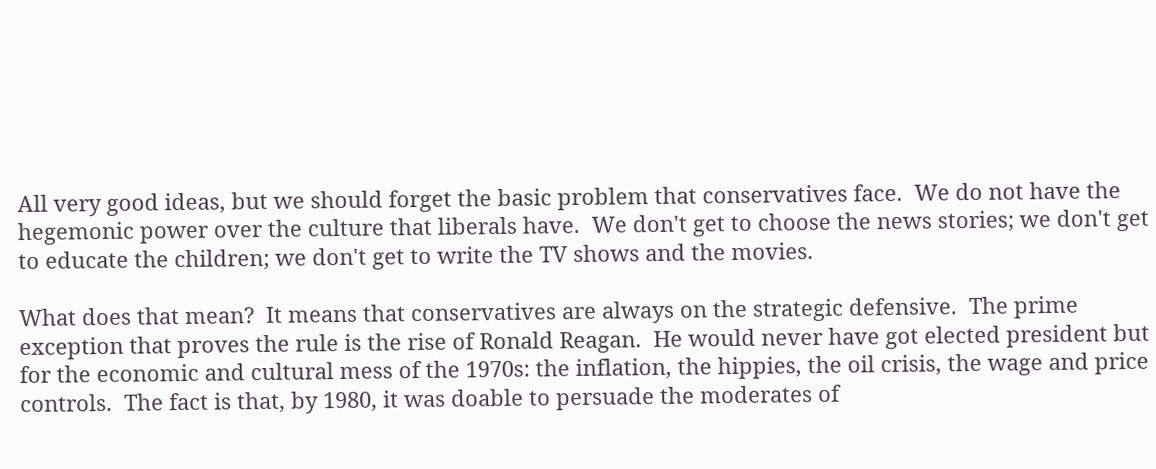All very good ideas, but we should forget the basic problem that conservatives face.  We do not have the hegemonic power over the culture that liberals have.  We don't get to choose the news stories; we don't get to educate the children; we don't get to write the TV shows and the movies.

What does that mean?  It means that conservatives are always on the strategic defensive.  The prime exception that proves the rule is the rise of Ronald Reagan.  He would never have got elected president but for the economic and cultural mess of the 1970s: the inflation, the hippies, the oil crisis, the wage and price controls.  The fact is that, by 1980, it was doable to persuade the moderates of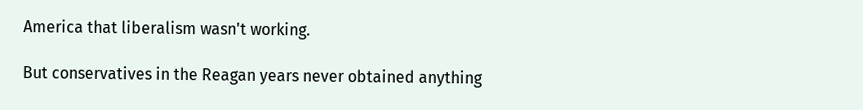America that liberalism wasn't working.

But conservatives in the Reagan years never obtained anything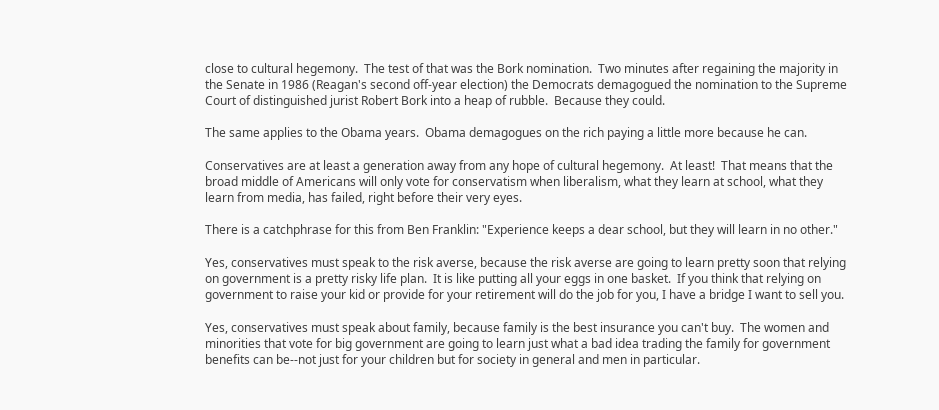close to cultural hegemony.  The test of that was the Bork nomination.  Two minutes after regaining the majority in the Senate in 1986 (Reagan's second off-year election) the Democrats demagogued the nomination to the Supreme Court of distinguished jurist Robert Bork into a heap of rubble.  Because they could.

The same applies to the Obama years.  Obama demagogues on the rich paying a little more because he can.

Conservatives are at least a generation away from any hope of cultural hegemony.  At least!  That means that the broad middle of Americans will only vote for conservatism when liberalism, what they learn at school, what they learn from media, has failed, right before their very eyes.

There is a catchphrase for this from Ben Franklin: "Experience keeps a dear school, but they will learn in no other."

Yes, conservatives must speak to the risk averse, because the risk averse are going to learn pretty soon that relying on government is a pretty risky life plan.  It is like putting all your eggs in one basket.  If you think that relying on government to raise your kid or provide for your retirement will do the job for you, I have a bridge I want to sell you.

Yes, conservatives must speak about family, because family is the best insurance you can't buy.  The women and minorities that vote for big government are going to learn just what a bad idea trading the family for government benefits can be--not just for your children but for society in general and men in particular.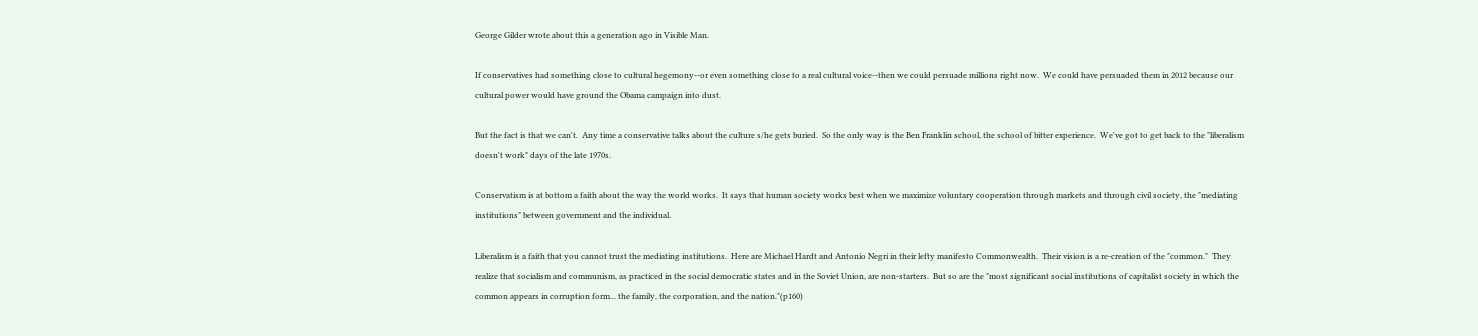George Gilder wrote about this a generation ago in Visible Man.

If conservatives had something close to cultural hegemony--or even something close to a real cultural voice--then we could persuade millions right now.  We could have persuaded them in 2012 because our cultural power would have ground the Obama campaign into dust.

But the fact is that we can't.  Any time a conservative talks about the culture s/he gets buried.  So the only way is the Ben Franklin school, the school of bitter experience.  We've got to get back to the "liberalism doesn't work" days of the late 1970s.

Conservatism is at bottom a faith about the way the world works.  It says that human society works best when we maximize voluntary cooperation through markets and through civil society, the "mediating institutions" between government and the individual.

Liberalism is a faith that you cannot trust the mediating institutions.  Here are Michael Hardt and Antonio Negri in their lefty manifesto Commonwealth.  Their vision is a re-creation of the "common."  They realize that socialism and communism, as practiced in the social democratic states and in the Soviet Union, are non-starters.  But so are the "most significant social institutions of capitalist society in which the common appears in corruption form... the family, the corporation, and the nation."(p160)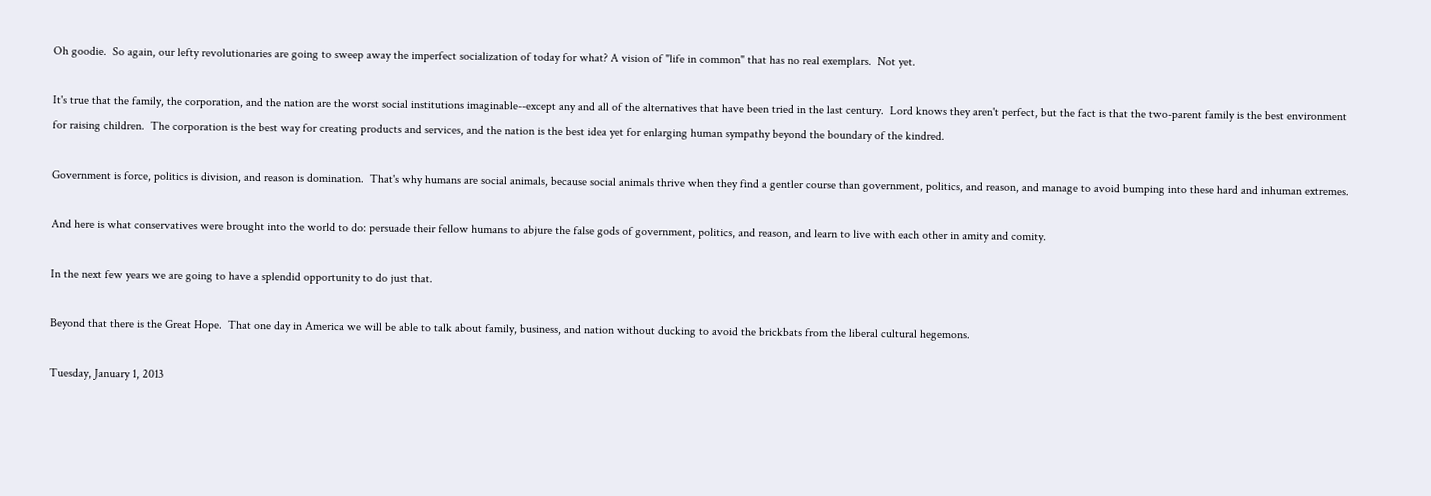Oh goodie.  So again, our lefty revolutionaries are going to sweep away the imperfect socialization of today for what? A vision of "life in common" that has no real exemplars.  Not yet.

It's true that the family, the corporation, and the nation are the worst social institutions imaginable--except any and all of the alternatives that have been tried in the last century.  Lord knows they aren't perfect, but the fact is that the two-parent family is the best environment for raising children.  The corporation is the best way for creating products and services, and the nation is the best idea yet for enlarging human sympathy beyond the boundary of the kindred.

Government is force, politics is division, and reason is domination.  That's why humans are social animals, because social animals thrive when they find a gentler course than government, politics, and reason, and manage to avoid bumping into these hard and inhuman extremes.

And here is what conservatives were brought into the world to do: persuade their fellow humans to abjure the false gods of government, politics, and reason, and learn to live with each other in amity and comity.

In the next few years we are going to have a splendid opportunity to do just that.

Beyond that there is the Great Hope.  That one day in America we will be able to talk about family, business, and nation without ducking to avoid the brickbats from the liberal cultural hegemons.

Tuesday, January 1, 2013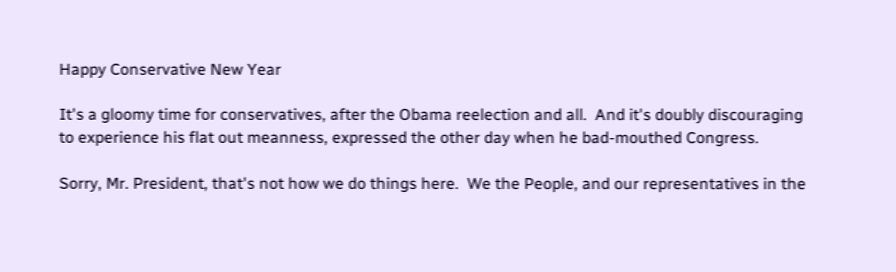Happy Conservative New Year

It's a gloomy time for conservatives, after the Obama reelection and all.  And it's doubly discouraging to experience his flat out meanness, expressed the other day when he bad-mouthed Congress.

Sorry, Mr. President, that's not how we do things here.  We the People, and our representatives in the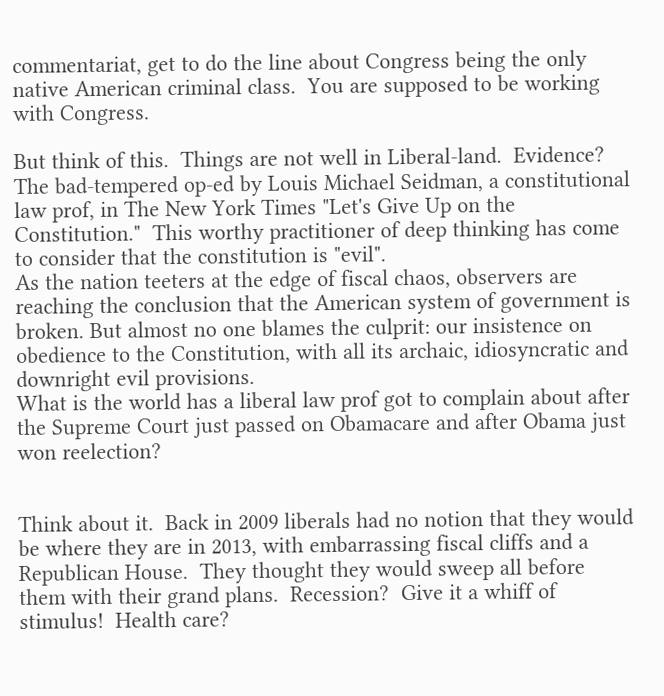commentariat, get to do the line about Congress being the only native American criminal class.  You are supposed to be working with Congress.

But think of this.  Things are not well in Liberal-land.  Evidence?  The bad-tempered op-ed by Louis Michael Seidman, a constitutional law prof, in The New York Times "Let's Give Up on the Constitution."  This worthy practitioner of deep thinking has come to consider that the constitution is "evil".
As the nation teeters at the edge of fiscal chaos, observers are reaching the conclusion that the American system of government is broken. But almost no one blames the culprit: our insistence on obedience to the Constitution, with all its archaic, idiosyncratic and downright evil provisions.
What is the world has a liberal law prof got to complain about after the Supreme Court just passed on Obamacare and after Obama just won reelection?


Think about it.  Back in 2009 liberals had no notion that they would be where they are in 2013, with embarrassing fiscal cliffs and a Republican House.  They thought they would sweep all before them with their grand plans.  Recession?  Give it a whiff of stimulus!  Health care?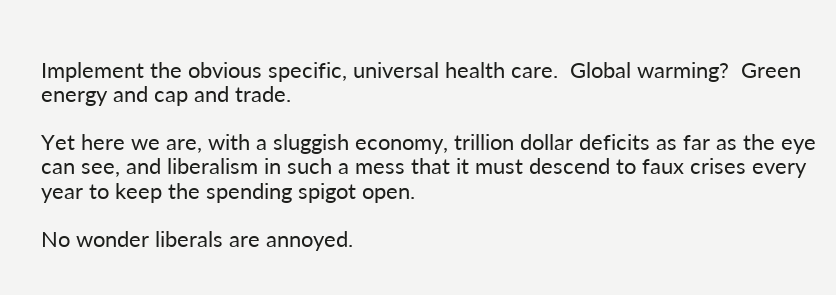Implement the obvious specific, universal health care.  Global warming?  Green energy and cap and trade.

Yet here we are, with a sluggish economy, trillion dollar deficits as far as the eye can see, and liberalism in such a mess that it must descend to faux crises every year to keep the spending spigot open.

No wonder liberals are annoyed.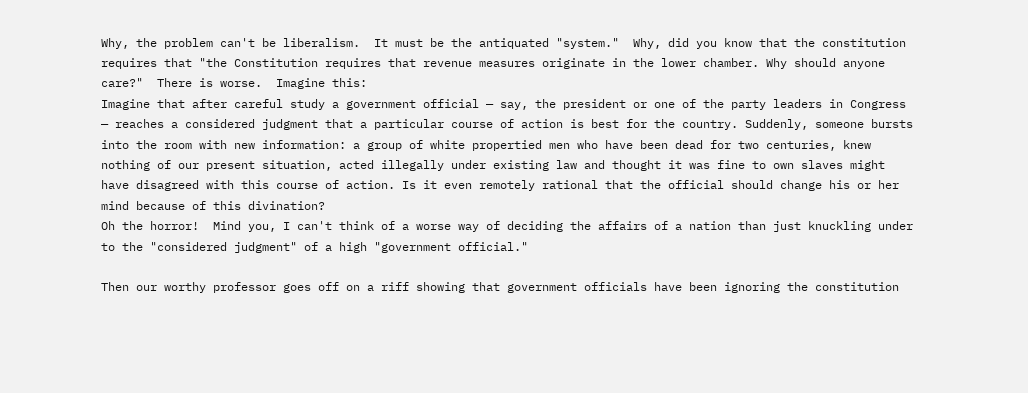Why, the problem can't be liberalism.  It must be the antiquated "system."  Why, did you know that the constitution requires that "the Constitution requires that revenue measures originate in the lower chamber. Why should anyone care?"  There is worse.  Imagine this:
Imagine that after careful study a government official — say, the president or one of the party leaders in Congress — reaches a considered judgment that a particular course of action is best for the country. Suddenly, someone bursts into the room with new information: a group of white propertied men who have been dead for two centuries, knew nothing of our present situation, acted illegally under existing law and thought it was fine to own slaves might have disagreed with this course of action. Is it even remotely rational that the official should change his or her mind because of this divination?
Oh the horror!  Mind you, I can't think of a worse way of deciding the affairs of a nation than just knuckling under to the "considered judgment" of a high "government official."

Then our worthy professor goes off on a riff showing that government officials have been ignoring the constitution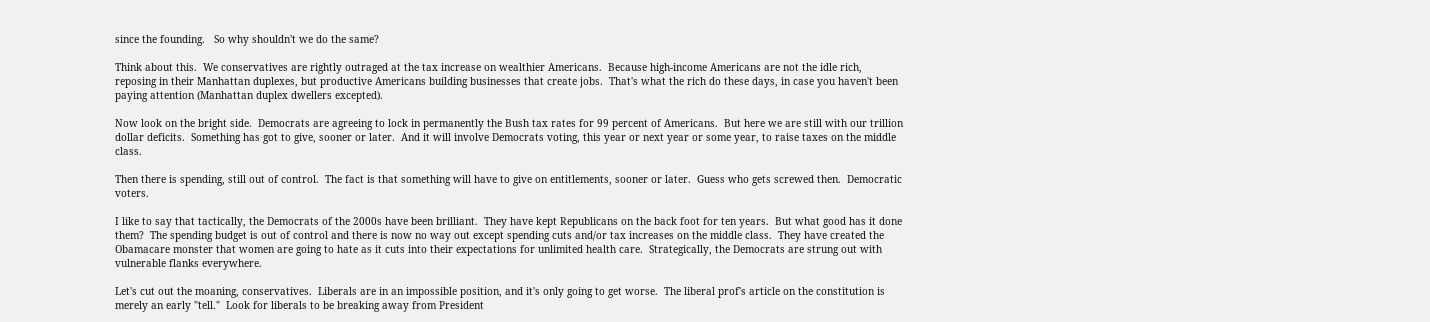since the founding.   So why shouldn't we do the same?

Think about this.  We conservatives are rightly outraged at the tax increase on wealthier Americans.  Because high-income Americans are not the idle rich, reposing in their Manhattan duplexes, but productive Americans building businesses that create jobs.  That's what the rich do these days, in case you haven't been paying attention (Manhattan duplex dwellers excepted).

Now look on the bright side.  Democrats are agreeing to lock in permanently the Bush tax rates for 99 percent of Americans.  But here we are still with our trillion dollar deficits.  Something has got to give, sooner or later.  And it will involve Democrats voting, this year or next year or some year, to raise taxes on the middle class.

Then there is spending, still out of control.  The fact is that something will have to give on entitlements, sooner or later.  Guess who gets screwed then.  Democratic voters.

I like to say that tactically, the Democrats of the 2000s have been brilliant.  They have kept Republicans on the back foot for ten years.  But what good has it done them?  The spending budget is out of control and there is now no way out except spending cuts and/or tax increases on the middle class.  They have created the Obamacare monster that women are going to hate as it cuts into their expectations for unlimited health care.  Strategically, the Democrats are strung out with vulnerable flanks everywhere.

Let's cut out the moaning, conservatives.  Liberals are in an impossible position, and it's only going to get worse.  The liberal prof's article on the constitution is merely an early "tell."  Look for liberals to be breaking away from President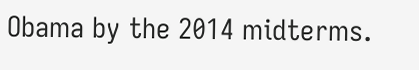Obama by the 2014 midterms.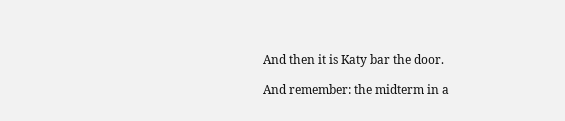And then it is Katy bar the door.

And remember: the midterm in a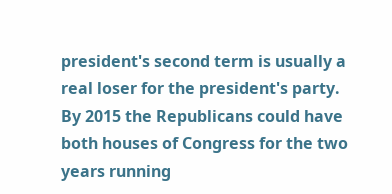president's second term is usually a real loser for the president's party.  By 2015 the Republicans could have both houses of Congress for the two years running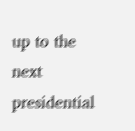up to the next presidential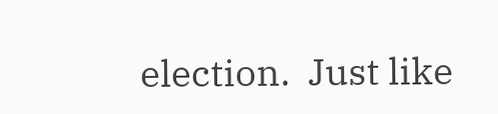election.  Just like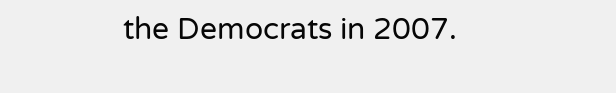the Democrats in 2007.